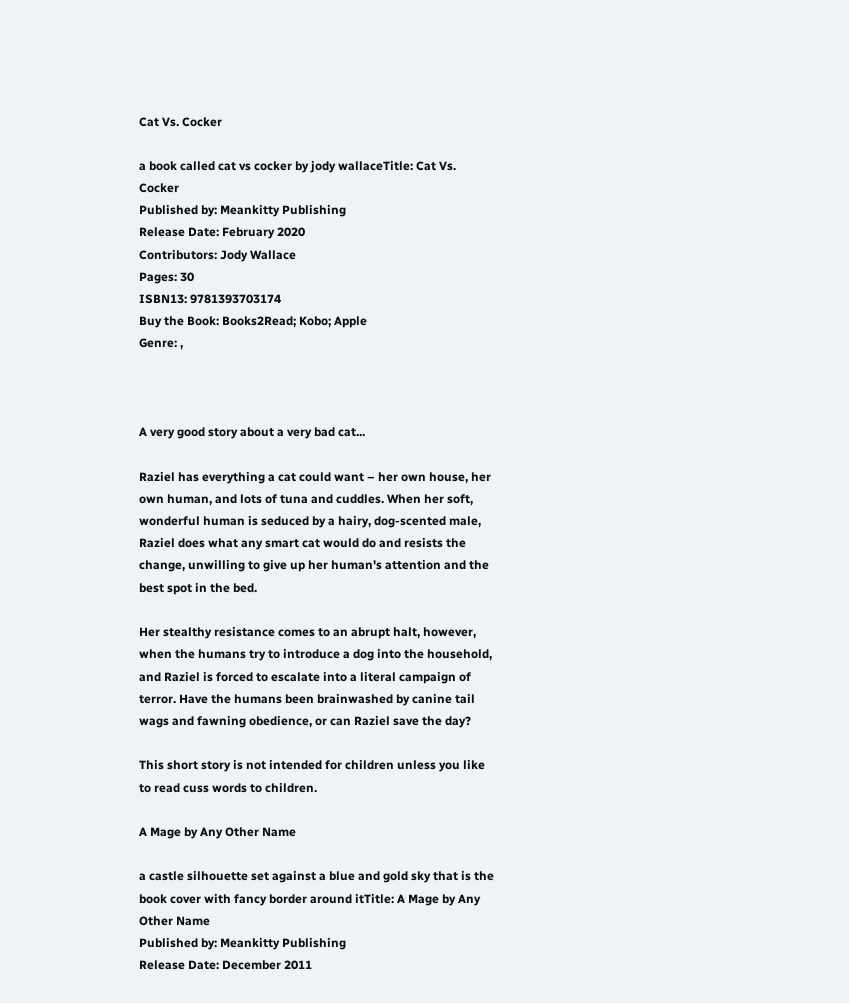Cat Vs. Cocker

a book called cat vs cocker by jody wallaceTitle: Cat Vs. Cocker
Published by: Meankitty Publishing
Release Date: February 2020
Contributors: Jody Wallace
Pages: 30
ISBN13: 9781393703174
Buy the Book: Books2Read; Kobo; Apple
Genre: ,



A very good story about a very bad cat...

Raziel has everything a cat could want – her own house, her own human, and lots of tuna and cuddles. When her soft, wonderful human is seduced by a hairy, dog-scented male, Raziel does what any smart cat would do and resists the change, unwilling to give up her human's attention and the best spot in the bed.

Her stealthy resistance comes to an abrupt halt, however, when the humans try to introduce a dog into the household, and Raziel is forced to escalate into a literal campaign of terror. Have the humans been brainwashed by canine tail wags and fawning obedience, or can Raziel save the day?

This short story is not intended for children unless you like to read cuss words to children.

A Mage by Any Other Name

a castle silhouette set against a blue and gold sky that is the book cover with fancy border around itTitle: A Mage by Any Other Name
Published by: Meankitty Publishing
Release Date: December 2011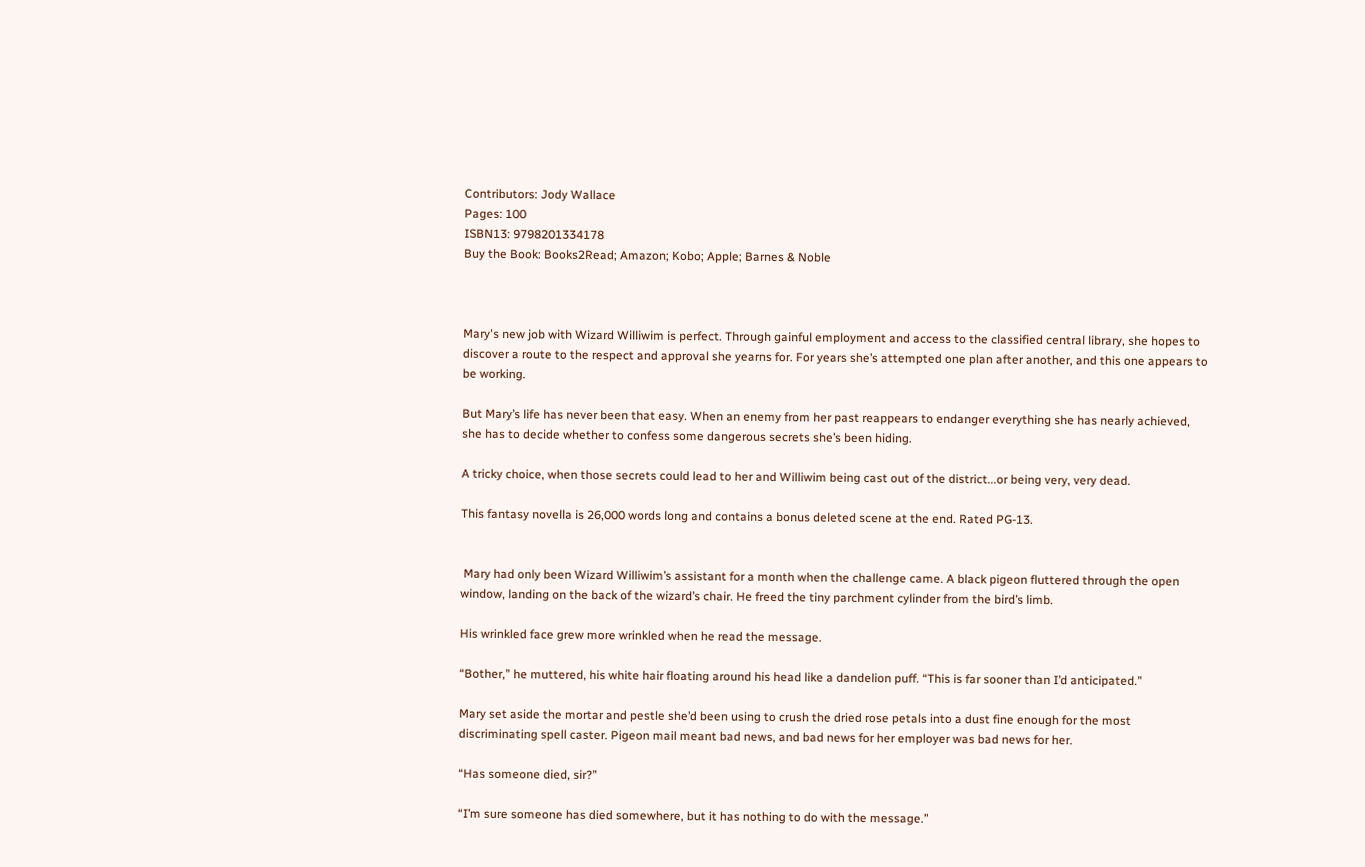Contributors: Jody Wallace
Pages: 100
ISBN13: 9798201334178
Buy the Book: Books2Read; Amazon; Kobo; Apple; Barnes & Noble



Mary's new job with Wizard Williwim is perfect. Through gainful employment and access to the classified central library, she hopes to discover a route to the respect and approval she yearns for. For years she’s attempted one plan after another, and this one appears to be working.

But Mary’s life has never been that easy. When an enemy from her past reappears to endanger everything she has nearly achieved, she has to decide whether to confess some dangerous secrets she’s been hiding.

A tricky choice, when those secrets could lead to her and Williwim being cast out of the district...or being very, very dead.

This fantasy novella is 26,000 words long and contains a bonus deleted scene at the end. Rated PG-13.


 Mary had only been Wizard Williwim’s assistant for a month when the challenge came. A black pigeon fluttered through the open window, landing on the back of the wizard’s chair. He freed the tiny parchment cylinder from the bird’s limb.

His wrinkled face grew more wrinkled when he read the message.

“Bother,” he muttered, his white hair floating around his head like a dandelion puff. “This is far sooner than I’d anticipated.”

Mary set aside the mortar and pestle she’d been using to crush the dried rose petals into a dust fine enough for the most discriminating spell caster. Pigeon mail meant bad news, and bad news for her employer was bad news for her.

“Has someone died, sir?”

“I’m sure someone has died somewhere, but it has nothing to do with the message.”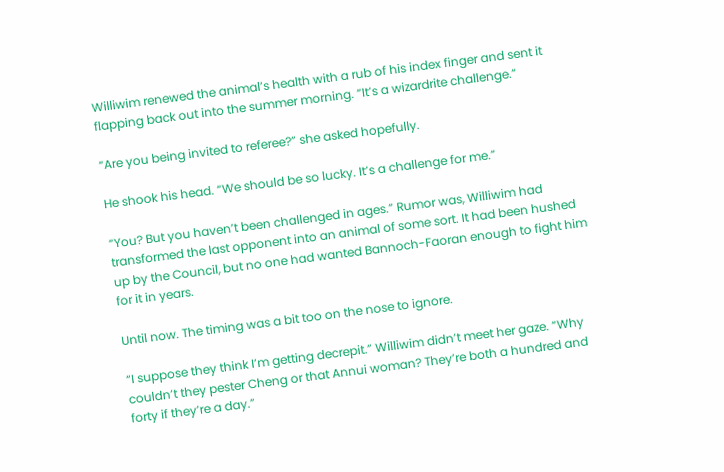Williwim renewed the animal’s health with a rub of his index finger and sent it flapping back out into the summer morning. “It’s a wizardrite challenge.”

“Are you being invited to referee?” she asked hopefully.

He shook his head. “We should be so lucky. It’s a challenge for me.”

“You? But you haven’t been challenged in ages.” Rumor was, Williwim had transformed the last opponent into an animal of some sort. It had been hushed up by the Council, but no one had wanted Bannoch-Faoran enough to fight him for it in years.

Until now. The timing was a bit too on the nose to ignore.

“I suppose they think I’m getting decrepit.” Williwim didn’t meet her gaze. “Why couldn’t they pester Cheng or that Annui woman? They’re both a hundred and forty if they’re a day.”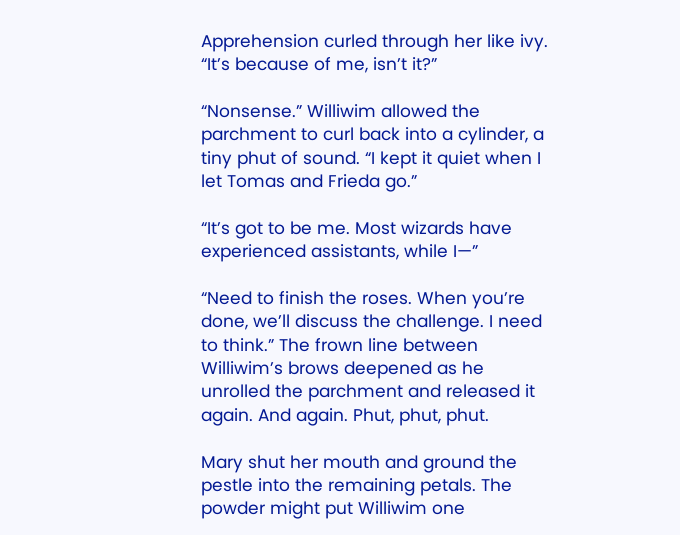Apprehension curled through her like ivy. “It’s because of me, isn’t it?”

“Nonsense.” Williwim allowed the parchment to curl back into a cylinder, a tiny phut of sound. “I kept it quiet when I let Tomas and Frieda go.”

“It’s got to be me. Most wizards have experienced assistants, while I—”

“Need to finish the roses. When you’re done, we’ll discuss the challenge. I need to think.” The frown line between Williwim’s brows deepened as he unrolled the parchment and released it again. And again. Phut, phut, phut.

Mary shut her mouth and ground the pestle into the remaining petals. The powder might put Williwim one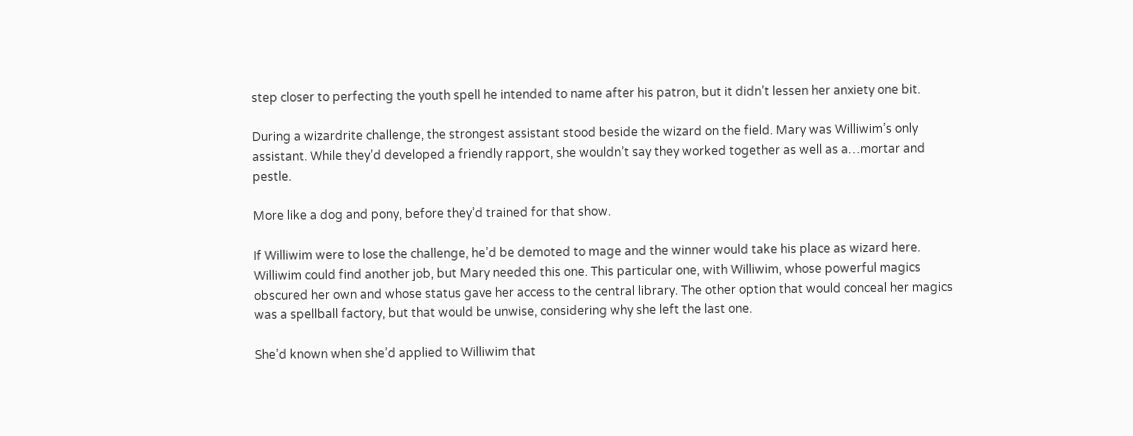step closer to perfecting the youth spell he intended to name after his patron, but it didn’t lessen her anxiety one bit.

During a wizardrite challenge, the strongest assistant stood beside the wizard on the field. Mary was Williwim’s only assistant. While they’d developed a friendly rapport, she wouldn’t say they worked together as well as a…mortar and pestle.

More like a dog and pony, before they’d trained for that show.

If Williwim were to lose the challenge, he’d be demoted to mage and the winner would take his place as wizard here. Williwim could find another job, but Mary needed this one. This particular one, with Williwim, whose powerful magics obscured her own and whose status gave her access to the central library. The other option that would conceal her magics was a spellball factory, but that would be unwise, considering why she left the last one.

She’d known when she’d applied to Williwim that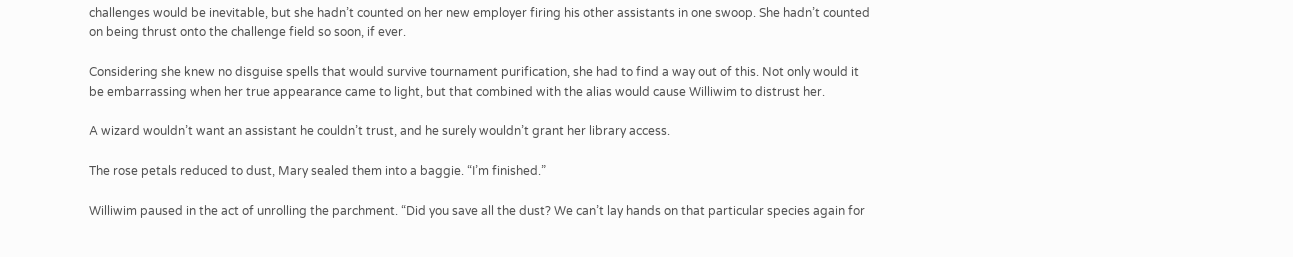challenges would be inevitable, but she hadn’t counted on her new employer firing his other assistants in one swoop. She hadn’t counted on being thrust onto the challenge field so soon, if ever.

Considering she knew no disguise spells that would survive tournament purification, she had to find a way out of this. Not only would it be embarrassing when her true appearance came to light, but that combined with the alias would cause Williwim to distrust her.

A wizard wouldn’t want an assistant he couldn’t trust, and he surely wouldn’t grant her library access.

The rose petals reduced to dust, Mary sealed them into a baggie. “I’m finished.”

Williwim paused in the act of unrolling the parchment. “Did you save all the dust? We can’t lay hands on that particular species again for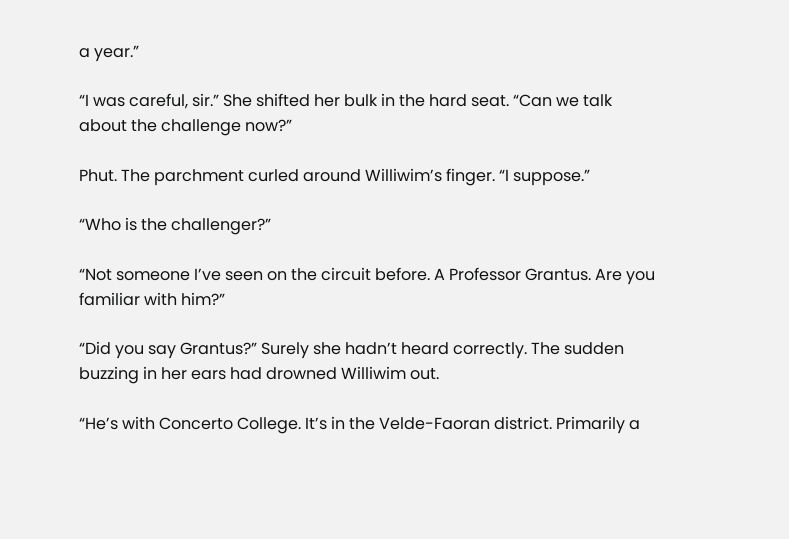a year.”

“I was careful, sir.” She shifted her bulk in the hard seat. “Can we talk about the challenge now?”

Phut. The parchment curled around Williwim’s finger. “I suppose.”

“Who is the challenger?”

“Not someone I’ve seen on the circuit before. A Professor Grantus. Are you familiar with him?”

“Did you say Grantus?” Surely she hadn’t heard correctly. The sudden buzzing in her ears had drowned Williwim out.

“He’s with Concerto College. It’s in the Velde-Faoran district. Primarily a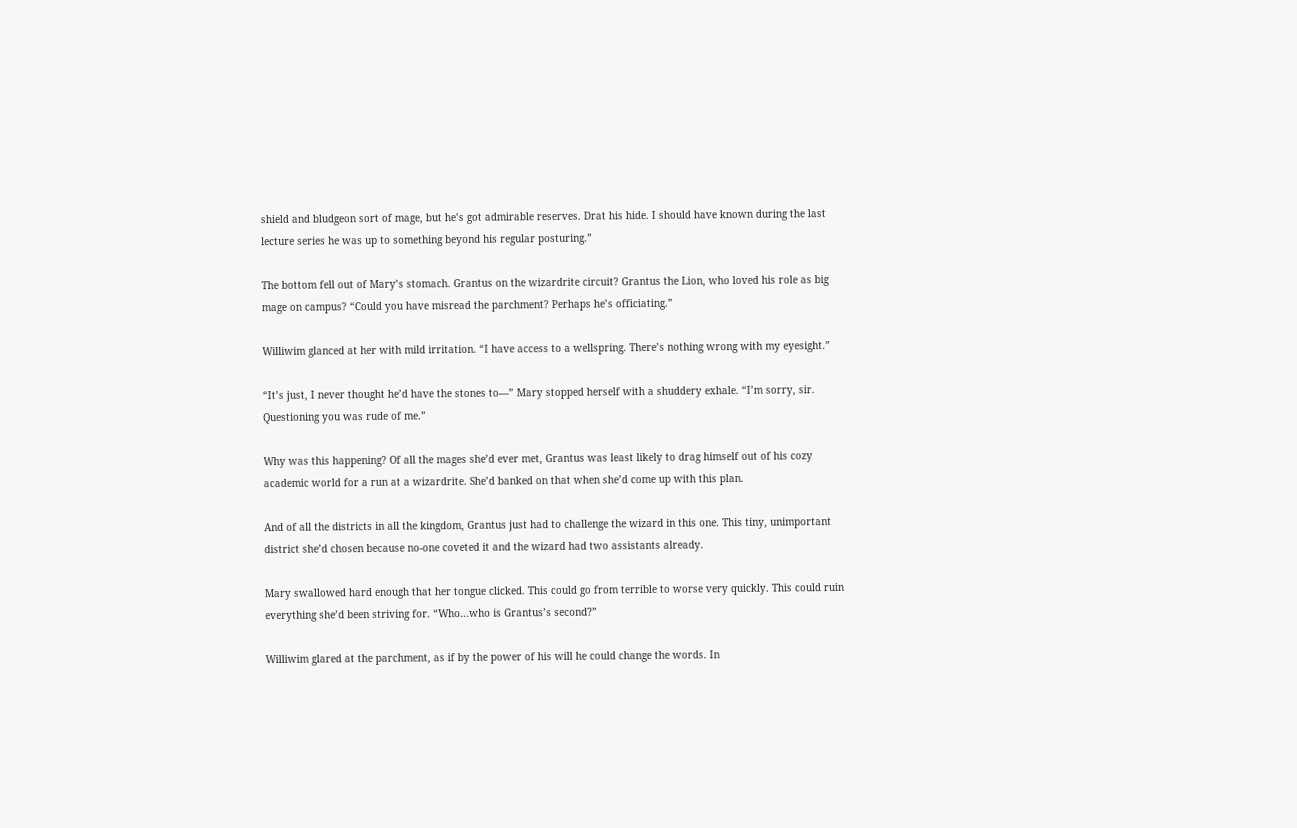shield and bludgeon sort of mage, but he’s got admirable reserves. Drat his hide. I should have known during the last lecture series he was up to something beyond his regular posturing.”

The bottom fell out of Mary’s stomach. Grantus on the wizardrite circuit? Grantus the Lion, who loved his role as big mage on campus? “Could you have misread the parchment? Perhaps he’s officiating.”

Williwim glanced at her with mild irritation. “I have access to a wellspring. There’s nothing wrong with my eyesight.”

“It’s just, I never thought he’d have the stones to—” Mary stopped herself with a shuddery exhale. “I’m sorry, sir. Questioning you was rude of me.”

Why was this happening? Of all the mages she’d ever met, Grantus was least likely to drag himself out of his cozy academic world for a run at a wizardrite. She’d banked on that when she’d come up with this plan.

And of all the districts in all the kingdom, Grantus just had to challenge the wizard in this one. This tiny, unimportant district she’d chosen because no-one coveted it and the wizard had two assistants already.

Mary swallowed hard enough that her tongue clicked. This could go from terrible to worse very quickly. This could ruin everything she’d been striving for. “Who…who is Grantus’s second?”

Williwim glared at the parchment, as if by the power of his will he could change the words. In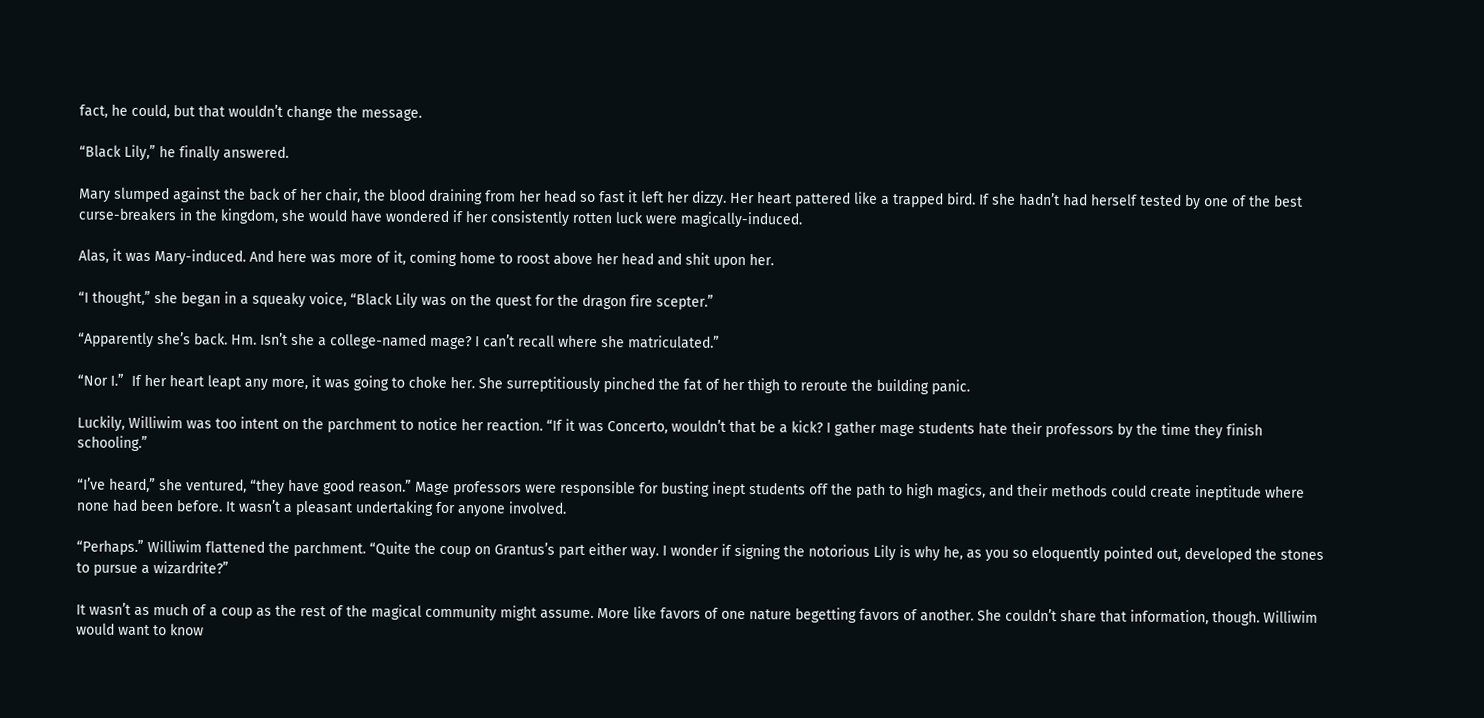fact, he could, but that wouldn’t change the message.

“Black Lily,” he finally answered.

Mary slumped against the back of her chair, the blood draining from her head so fast it left her dizzy. Her heart pattered like a trapped bird. If she hadn’t had herself tested by one of the best curse-breakers in the kingdom, she would have wondered if her consistently rotten luck were magically-induced.

Alas, it was Mary-induced. And here was more of it, coming home to roost above her head and shit upon her.

“I thought,” she began in a squeaky voice, “Black Lily was on the quest for the dragon fire scepter.”

“Apparently she’s back. Hm. Isn’t she a college-named mage? I can’t recall where she matriculated.”

“Nor I.”  If her heart leapt any more, it was going to choke her. She surreptitiously pinched the fat of her thigh to reroute the building panic.

Luckily, Williwim was too intent on the parchment to notice her reaction. “If it was Concerto, wouldn’t that be a kick? I gather mage students hate their professors by the time they finish schooling.”

“I’ve heard,” she ventured, “they have good reason.” Mage professors were responsible for busting inept students off the path to high magics, and their methods could create ineptitude where none had been before. It wasn’t a pleasant undertaking for anyone involved.

“Perhaps.” Williwim flattened the parchment. “Quite the coup on Grantus’s part either way. I wonder if signing the notorious Lily is why he, as you so eloquently pointed out, developed the stones to pursue a wizardrite?”

It wasn’t as much of a coup as the rest of the magical community might assume. More like favors of one nature begetting favors of another. She couldn’t share that information, though. Williwim would want to know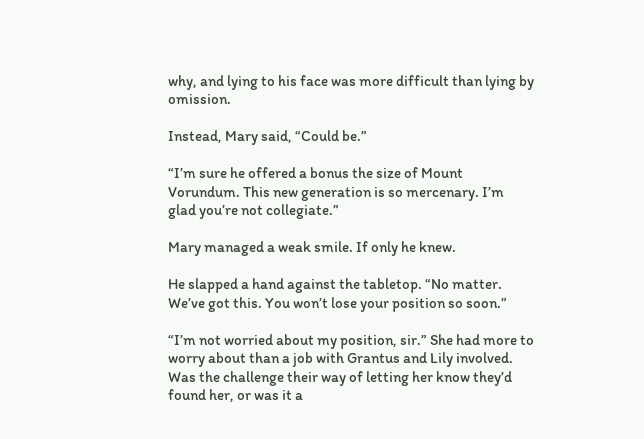why, and lying to his face was more difficult than lying by omission.

Instead, Mary said, “Could be.”

“I’m sure he offered a bonus the size of Mount Vorundum. This new generation is so mercenary. I’m glad you’re not collegiate.”

Mary managed a weak smile. If only he knew.

He slapped a hand against the tabletop. “No matter. We’ve got this. You won’t lose your position so soon.”

“I’m not worried about my position, sir.” She had more to worry about than a job with Grantus and Lily involved. Was the challenge their way of letting her know they’d found her, or was it a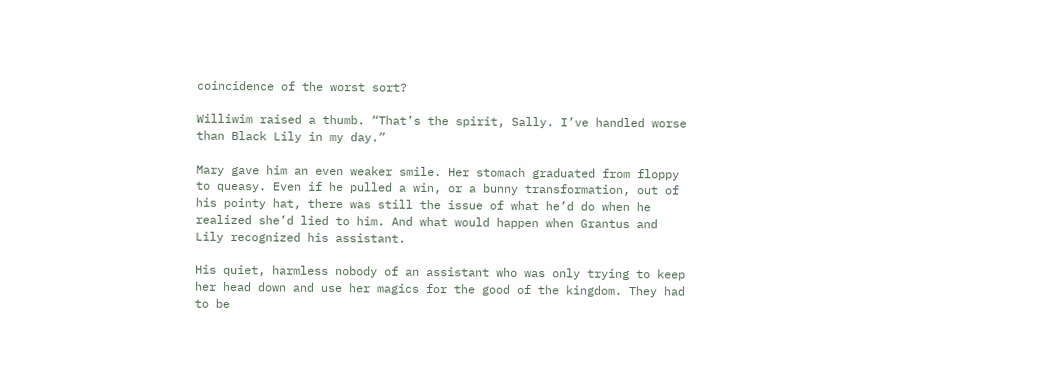coincidence of the worst sort?

Williwim raised a thumb. “That’s the spirit, Sally. I’ve handled worse than Black Lily in my day.”

Mary gave him an even weaker smile. Her stomach graduated from floppy to queasy. Even if he pulled a win, or a bunny transformation, out of his pointy hat, there was still the issue of what he’d do when he realized she’d lied to him. And what would happen when Grantus and Lily recognized his assistant.

His quiet, harmless nobody of an assistant who was only trying to keep her head down and use her magics for the good of the kingdom. They had to be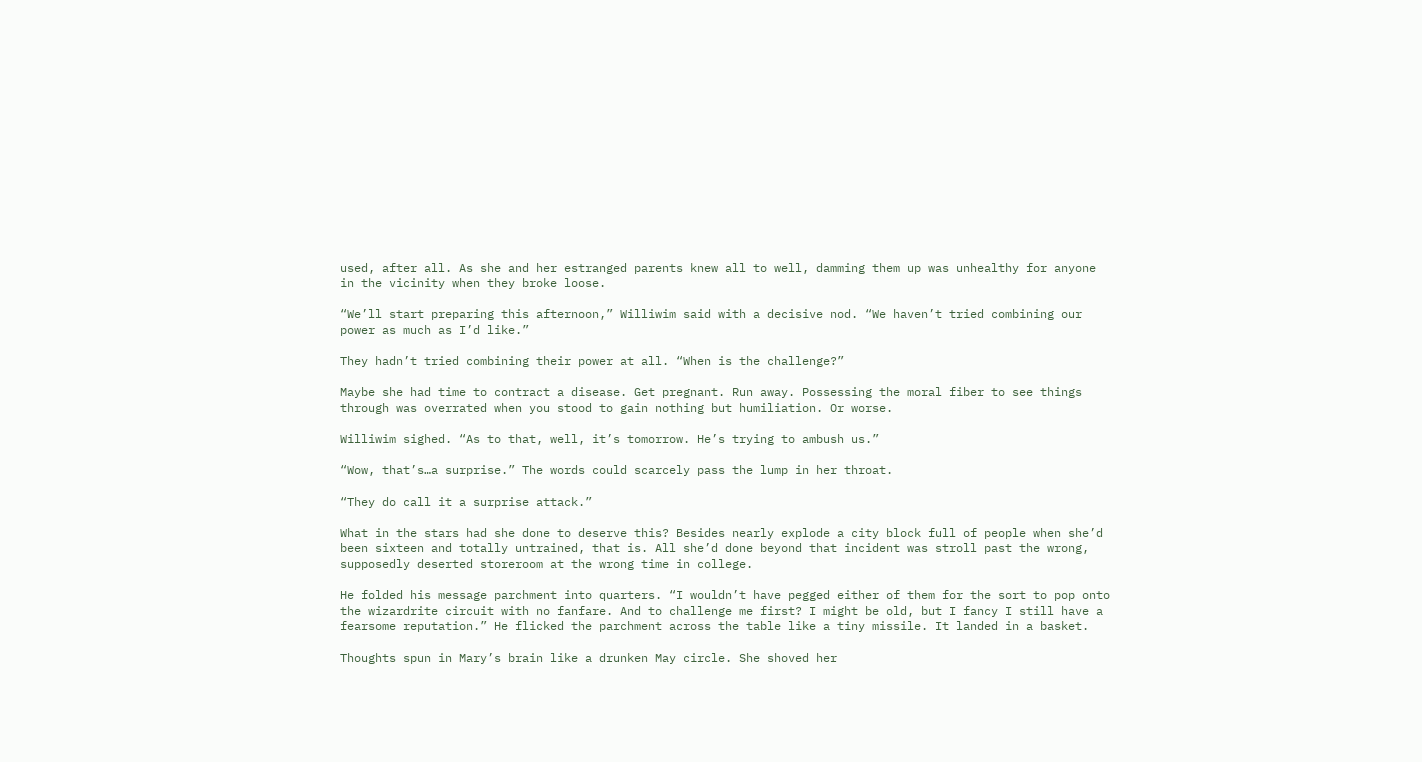used, after all. As she and her estranged parents knew all to well, damming them up was unhealthy for anyone in the vicinity when they broke loose.

“We’ll start preparing this afternoon,” Williwim said with a decisive nod. “We haven’t tried combining our power as much as I’d like.”

They hadn’t tried combining their power at all. “When is the challenge?”

Maybe she had time to contract a disease. Get pregnant. Run away. Possessing the moral fiber to see things through was overrated when you stood to gain nothing but humiliation. Or worse.

Williwim sighed. “As to that, well, it’s tomorrow. He’s trying to ambush us.”

“Wow, that’s…a surprise.” The words could scarcely pass the lump in her throat.

“They do call it a surprise attack.”

What in the stars had she done to deserve this? Besides nearly explode a city block full of people when she’d been sixteen and totally untrained, that is. All she’d done beyond that incident was stroll past the wrong, supposedly deserted storeroom at the wrong time in college.

He folded his message parchment into quarters. “I wouldn’t have pegged either of them for the sort to pop onto the wizardrite circuit with no fanfare. And to challenge me first? I might be old, but I fancy I still have a fearsome reputation.” He flicked the parchment across the table like a tiny missile. It landed in a basket.

Thoughts spun in Mary’s brain like a drunken May circle. She shoved her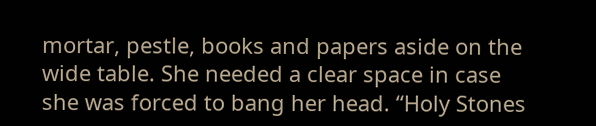mortar, pestle, books and papers aside on the wide table. She needed a clear space in case she was forced to bang her head. “Holy Stones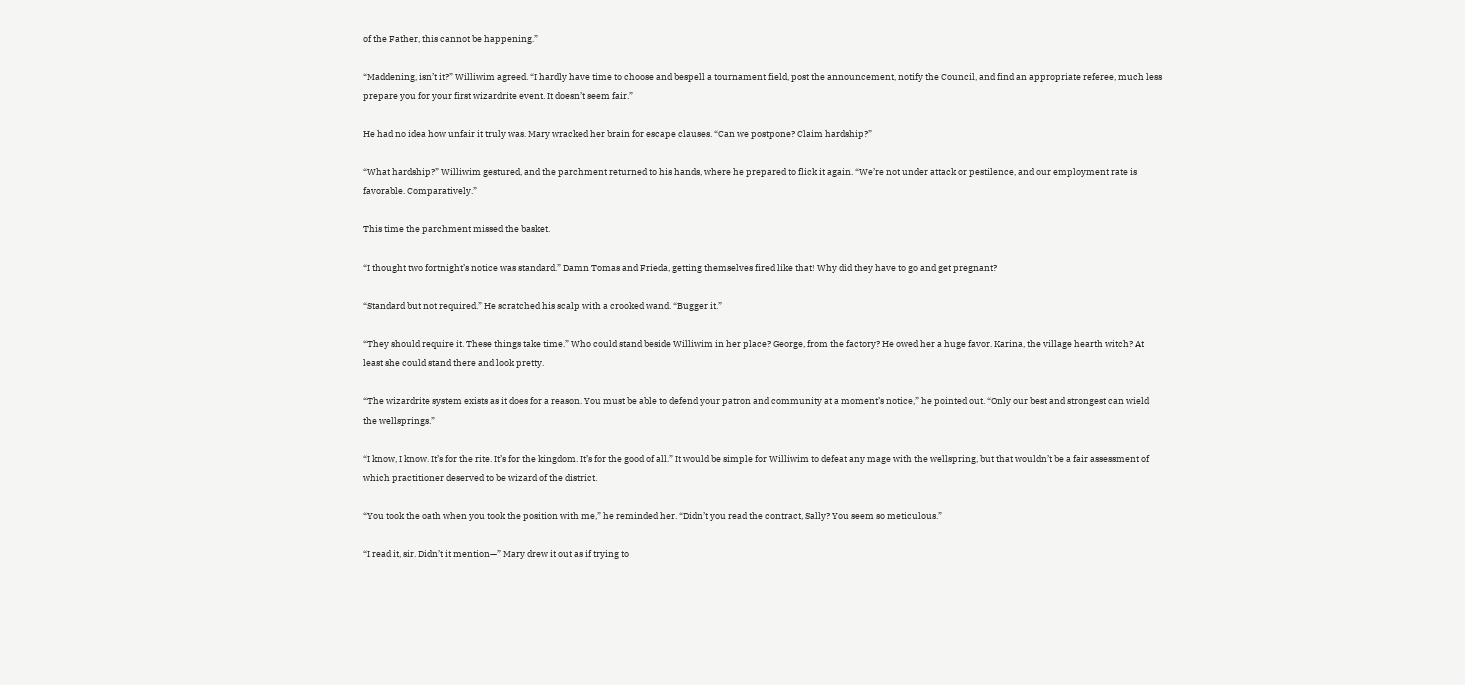of the Father, this cannot be happening.”

“Maddening, isn’t it?” Williwim agreed. “I hardly have time to choose and bespell a tournament field, post the announcement, notify the Council, and find an appropriate referee, much less prepare you for your first wizardrite event. It doesn’t seem fair.”

He had no idea how unfair it truly was. Mary wracked her brain for escape clauses. “Can we postpone? Claim hardship?”

“What hardship?” Williwim gestured, and the parchment returned to his hands, where he prepared to flick it again. “We’re not under attack or pestilence, and our employment rate is favorable. Comparatively.”

This time the parchment missed the basket.

“I thought two fortnight’s notice was standard.” Damn Tomas and Frieda, getting themselves fired like that! Why did they have to go and get pregnant?

“Standard but not required.” He scratched his scalp with a crooked wand. “Bugger it.”

“They should require it. These things take time.” Who could stand beside Williwim in her place? George, from the factory? He owed her a huge favor. Karina, the village hearth witch? At least she could stand there and look pretty.

“The wizardrite system exists as it does for a reason. You must be able to defend your patron and community at a moment’s notice,” he pointed out. “Only our best and strongest can wield the wellsprings.”

“I know, I know. It’s for the rite. It’s for the kingdom. It’s for the good of all.” It would be simple for Williwim to defeat any mage with the wellspring, but that wouldn’t be a fair assessment of which practitioner deserved to be wizard of the district.

“You took the oath when you took the position with me,” he reminded her. “Didn’t you read the contract, Sally? You seem so meticulous.”

“I read it, sir. Didn’t it mention—” Mary drew it out as if trying to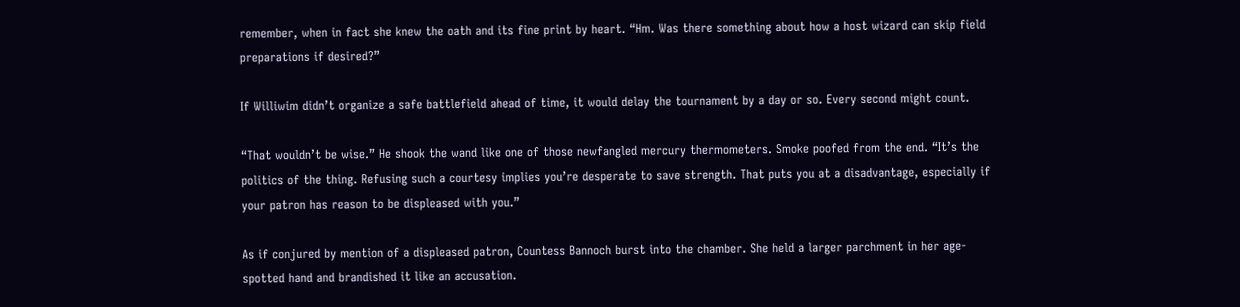remember, when in fact she knew the oath and its fine print by heart. “Hm. Was there something about how a host wizard can skip field preparations if desired?”

If Williwim didn’t organize a safe battlefield ahead of time, it would delay the tournament by a day or so. Every second might count.

“That wouldn’t be wise.” He shook the wand like one of those newfangled mercury thermometers. Smoke poofed from the end. “It’s the politics of the thing. Refusing such a courtesy implies you’re desperate to save strength. That puts you at a disadvantage, especially if your patron has reason to be displeased with you.”

As if conjured by mention of a displeased patron, Countess Bannoch burst into the chamber. She held a larger parchment in her age-spotted hand and brandished it like an accusation.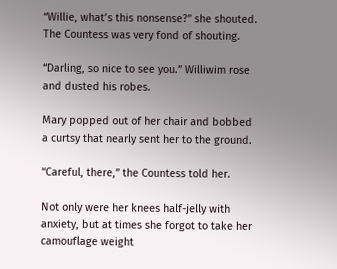“Willie, what’s this nonsense?” she shouted. The Countess was very fond of shouting.

“Darling, so nice to see you.” Williwim rose and dusted his robes.

Mary popped out of her chair and bobbed a curtsy that nearly sent her to the ground.

“Careful, there,” the Countess told her.

Not only were her knees half-jelly with anxiety, but at times she forgot to take her camouflage weight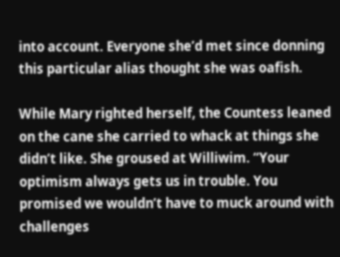into account. Everyone she’d met since donning this particular alias thought she was oafish.

While Mary righted herself, the Countess leaned on the cane she carried to whack at things she didn’t like. She groused at Williwim. “Your optimism always gets us in trouble. You promised we wouldn’t have to muck around with challenges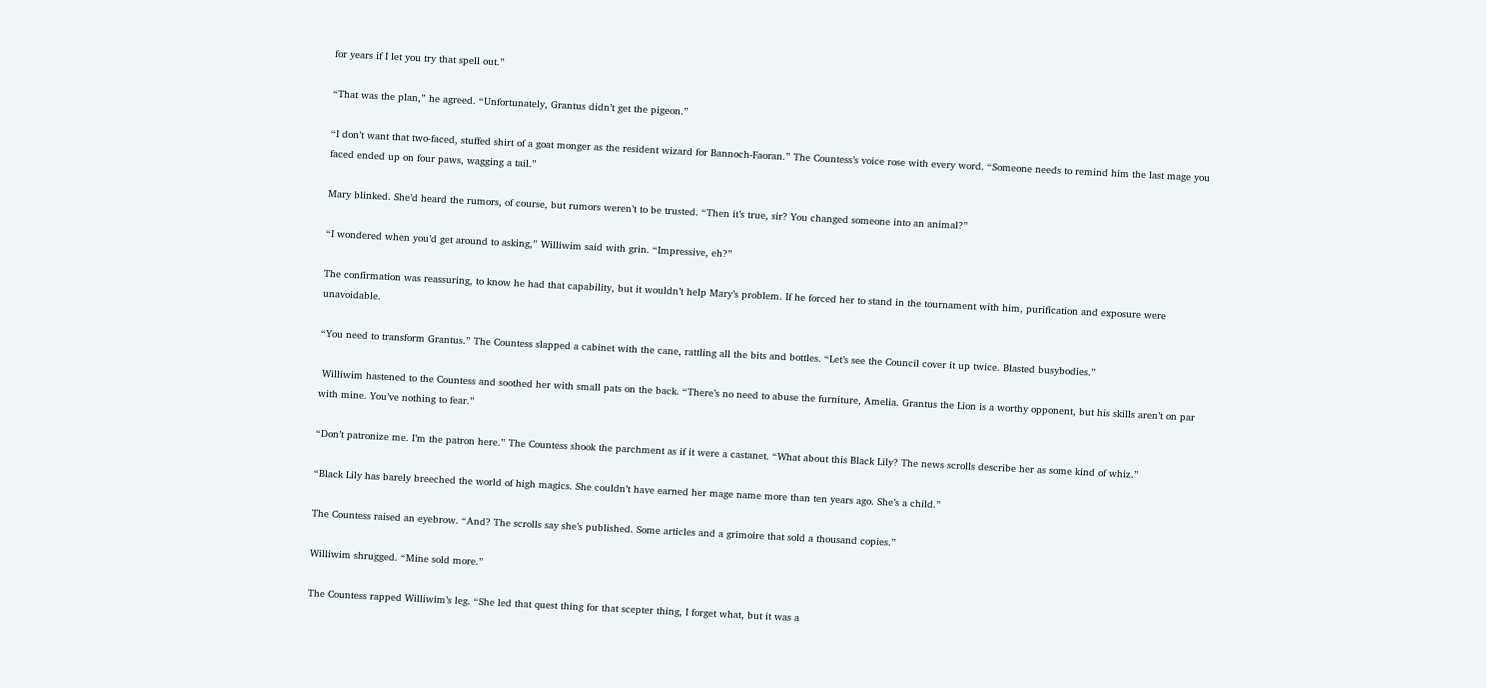for years if I let you try that spell out.”

“That was the plan,” he agreed. “Unfortunately, Grantus didn’t get the pigeon.”

“I don’t want that two-faced, stuffed shirt of a goat monger as the resident wizard for Bannoch-Faoran.” The Countess’s voice rose with every word. “Someone needs to remind him the last mage you faced ended up on four paws, wagging a tail.”

Mary blinked. She’d heard the rumors, of course, but rumors weren’t to be trusted. “Then it’s true, sir? You changed someone into an animal?”

“I wondered when you’d get around to asking,” Williwim said with grin. “Impressive, eh?”

The confirmation was reassuring, to know he had that capability, but it wouldn’t help Mary’s problem. If he forced her to stand in the tournament with him, purification and exposure were unavoidable.

“You need to transform Grantus.” The Countess slapped a cabinet with the cane, rattling all the bits and bottles. “Let’s see the Council cover it up twice. Blasted busybodies.”

 Williwim hastened to the Countess and soothed her with small pats on the back. “There’s no need to abuse the furniture, Amelia. Grantus the Lion is a worthy opponent, but his skills aren’t on par with mine. You’ve nothing to fear.”

“Don’t patronize me. I’m the patron here.” The Countess shook the parchment as if it were a castanet. “What about this Black Lily? The news scrolls describe her as some kind of whiz.”

“Black Lily has barely breeched the world of high magics. She couldn’t have earned her mage name more than ten years ago. She’s a child.”

The Countess raised an eyebrow. “And? The scrolls say she’s published. Some articles and a grimoire that sold a thousand copies.”

Williwim shrugged. “Mine sold more.”

The Countess rapped Williwim’s leg. “She led that quest thing for that scepter thing, I forget what, but it was a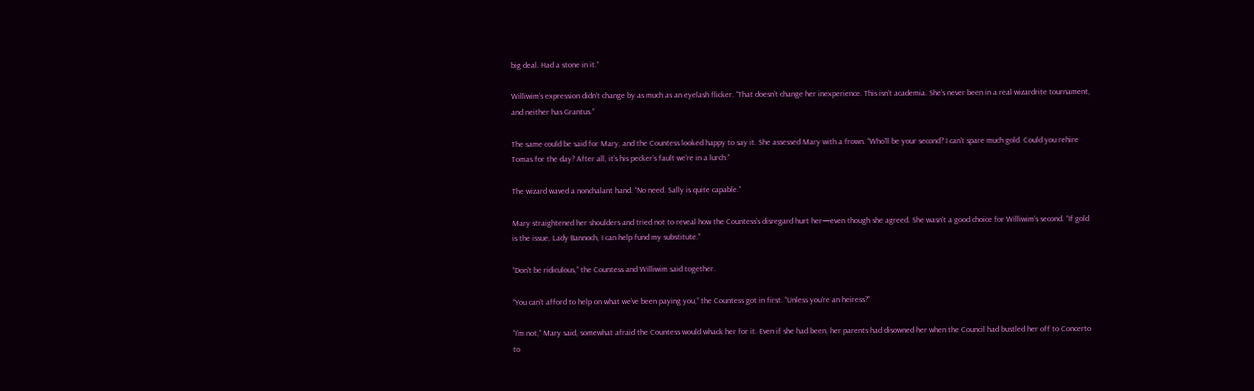big deal. Had a stone in it.”

Williwim’s expression didn’t change by as much as an eyelash flicker. “That doesn’t change her inexperience. This isn’t academia. She’s never been in a real wizardrite tournament, and neither has Grantus.”

The same could be said for Mary, and the Countess looked happy to say it. She assessed Mary with a frown. “Who’ll be your second? I can’t spare much gold. Could you rehire Tomas for the day? After all, it’s his pecker’s fault we’re in a lurch.”

The wizard waved a nonchalant hand. “No need. Sally is quite capable.”

Mary straightened her shoulders and tried not to reveal how the Countess’s disregard hurt her—even though she agreed. She wasn’t a good choice for Williwim’s second. “If gold is the issue, Lady Bannoch, I can help fund my substitute.”

“Don’t be ridiculous,” the Countess and Williwim said together.

“You can’t afford to help on what we’ve been paying you,” the Countess got in first. “Unless you’re an heiress?”

“I’m not,” Mary said, somewhat afraid the Countess would whack her for it. Even if she had been, her parents had disowned her when the Council had bustled her off to Concerto to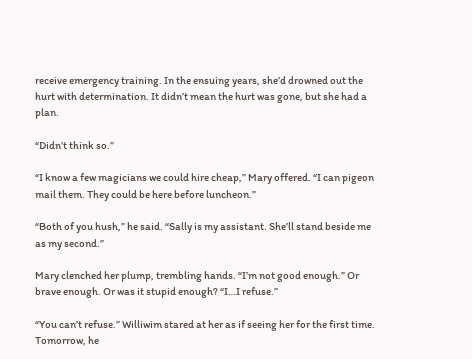receive emergency training. In the ensuing years, she’d drowned out the hurt with determination. It didn’t mean the hurt was gone, but she had a plan.

“Didn’t think so.”

“I know a few magicians we could hire cheap,” Mary offered. “I can pigeon mail them. They could be here before luncheon.”

“Both of you hush,” he said. “Sally is my assistant. She’ll stand beside me as my second.”

Mary clenched her plump, trembling hands. “I’m not good enough.” Or brave enough. Or was it stupid enough? “I…I refuse.”

“You can’t refuse.” Williwim stared at her as if seeing her for the first time. Tomorrow, he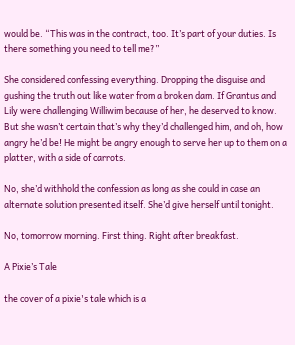would be. “This was in the contract, too. It’s part of your duties. Is there something you need to tell me?”

She considered confessing everything. Dropping the disguise and gushing the truth out like water from a broken dam. If Grantus and Lily were challenging Williwim because of her, he deserved to know. But she wasn’t certain that’s why they’d challenged him, and oh, how angry he’d be! He might be angry enough to serve her up to them on a platter, with a side of carrots.

No, she’d withhold the confession as long as she could in case an alternate solution presented itself. She’d give herself until tonight.

No, tomorrow morning. First thing. Right after breakfast.

A Pixie’s Tale

the cover of a pixie's tale which is a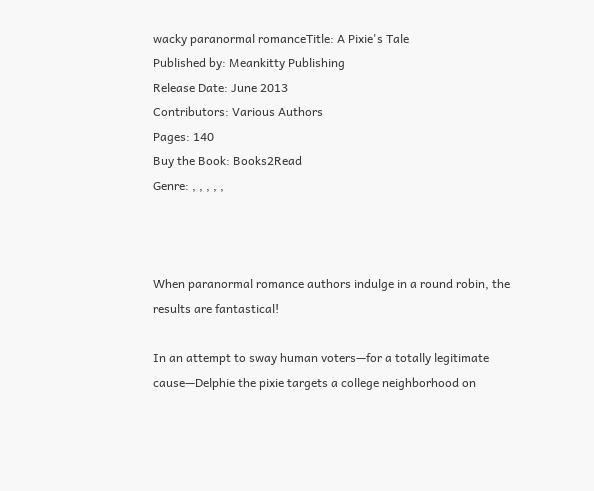wacky paranormal romanceTitle: A Pixie's Tale
Published by: Meankitty Publishing
Release Date: June 2013
Contributors: Various Authors
Pages: 140
Buy the Book: Books2Read
Genre: , , , , ,



When paranormal romance authors indulge in a round robin, the results are fantastical!

In an attempt to sway human voters—for a totally legitimate cause—Delphie the pixie targets a college neighborhood on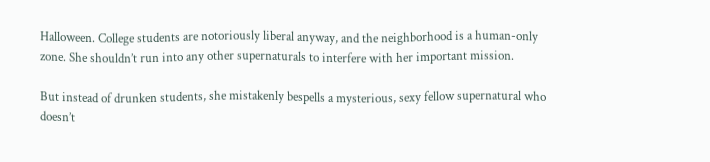Halloween. College students are notoriously liberal anyway, and the neighborhood is a human-only zone. She shouldn’t run into any other supernaturals to interfere with her important mission.

But instead of drunken students, she mistakenly bespells a mysterious, sexy fellow supernatural who doesn’t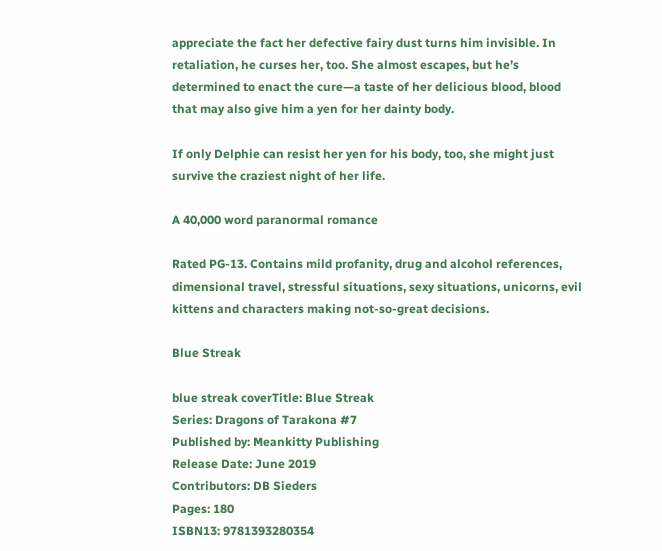appreciate the fact her defective fairy dust turns him invisible. In retaliation, he curses her, too. She almost escapes, but he’s determined to enact the cure—a taste of her delicious blood, blood that may also give him a yen for her dainty body.

If only Delphie can resist her yen for his body, too, she might just survive the craziest night of her life.

A 40,000 word paranormal romance

Rated PG-13. Contains mild profanity, drug and alcohol references, dimensional travel, stressful situations, sexy situations, unicorns, evil kittens and characters making not-so-great decisions.

Blue Streak

blue streak coverTitle: Blue Streak
Series: Dragons of Tarakona #7
Published by: Meankitty Publishing
Release Date: June 2019
Contributors: DB Sieders
Pages: 180
ISBN13: 9781393280354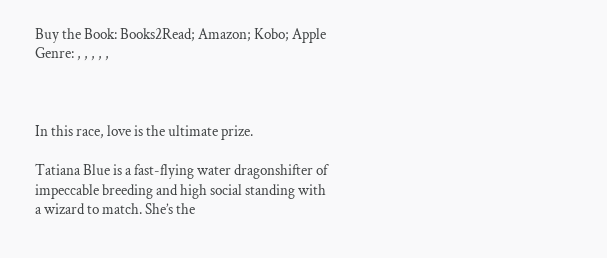Buy the Book: Books2Read; Amazon; Kobo; Apple
Genre: , , , , ,



In this race, love is the ultimate prize.

Tatiana Blue is a fast-flying water dragonshifter of impeccable breeding and high social standing with a wizard to match. She’s the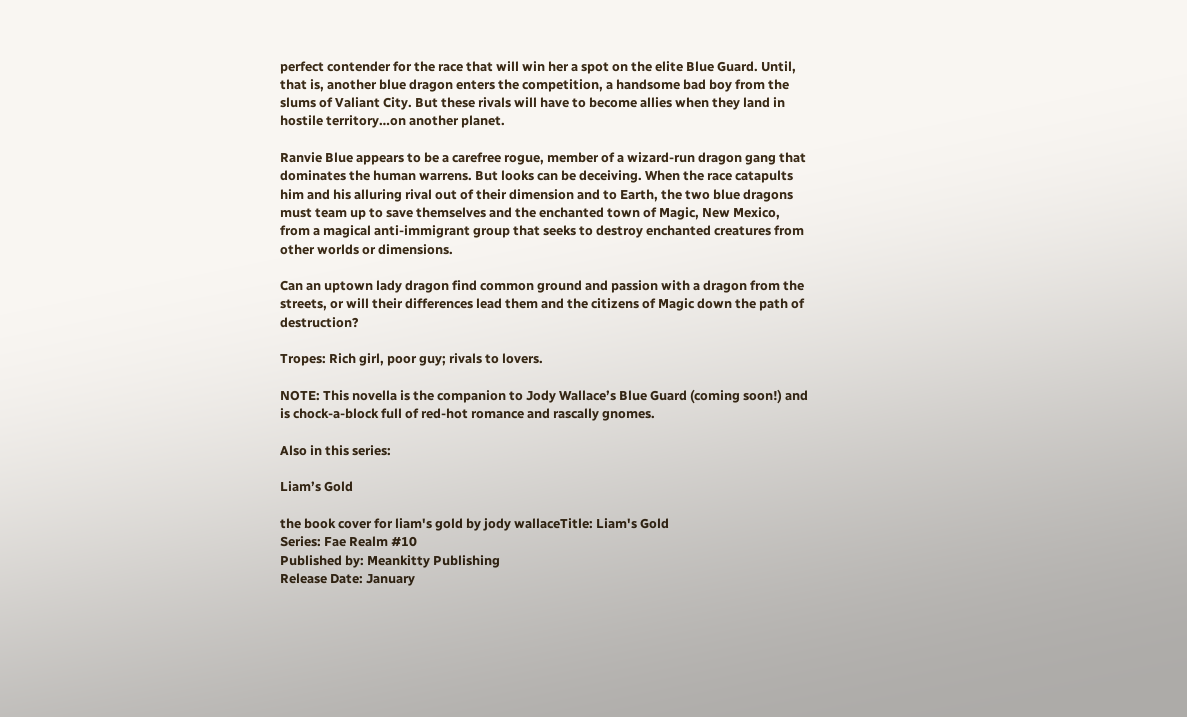perfect contender for the race that will win her a spot on the elite Blue Guard. Until, that is, another blue dragon enters the competition, a handsome bad boy from the slums of Valiant City. But these rivals will have to become allies when they land in hostile territory…on another planet.

Ranvie Blue appears to be a carefree rogue, member of a wizard-run dragon gang that dominates the human warrens. But looks can be deceiving. When the race catapults him and his alluring rival out of their dimension and to Earth, the two blue dragons must team up to save themselves and the enchanted town of Magic, New Mexico, from a magical anti-immigrant group that seeks to destroy enchanted creatures from other worlds or dimensions.

Can an uptown lady dragon find common ground and passion with a dragon from the streets, or will their differences lead them and the citizens of Magic down the path of destruction?

Tropes: Rich girl, poor guy; rivals to lovers.

NOTE: This novella is the companion to Jody Wallace’s Blue Guard (coming soon!) and is chock-a-block full of red-hot romance and rascally gnomes.

Also in this series:

Liam’s Gold

the book cover for liam's gold by jody wallaceTitle: Liam's Gold
Series: Fae Realm #10
Published by: Meankitty Publishing
Release Date: January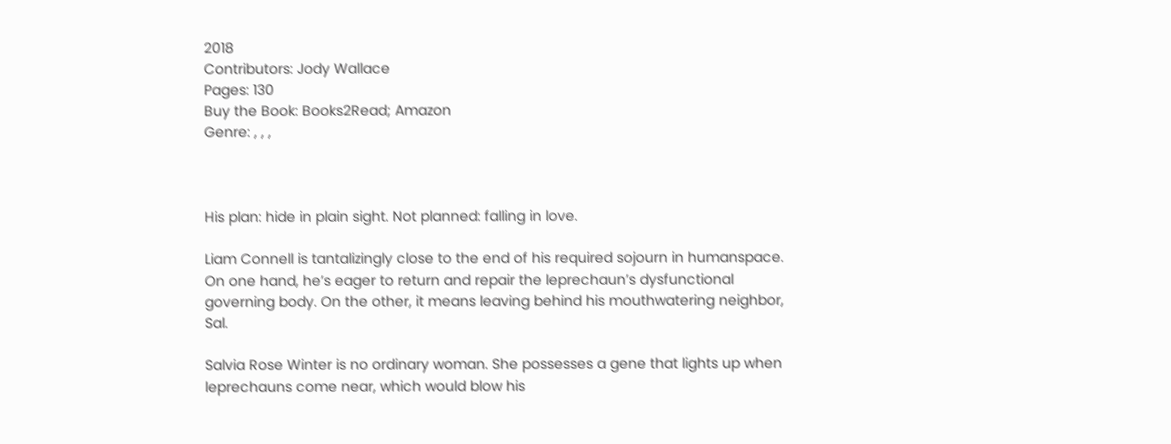2018
Contributors: Jody Wallace
Pages: 130
Buy the Book: Books2Read; Amazon
Genre: , , ,



His plan: hide in plain sight. Not planned: falling in love.

Liam Connell is tantalizingly close to the end of his required sojourn in humanspace. On one hand, he’s eager to return and repair the leprechaun’s dysfunctional governing body. On the other, it means leaving behind his mouthwatering neighbor, Sal.

Salvia Rose Winter is no ordinary woman. She possesses a gene that lights up when leprechauns come near, which would blow his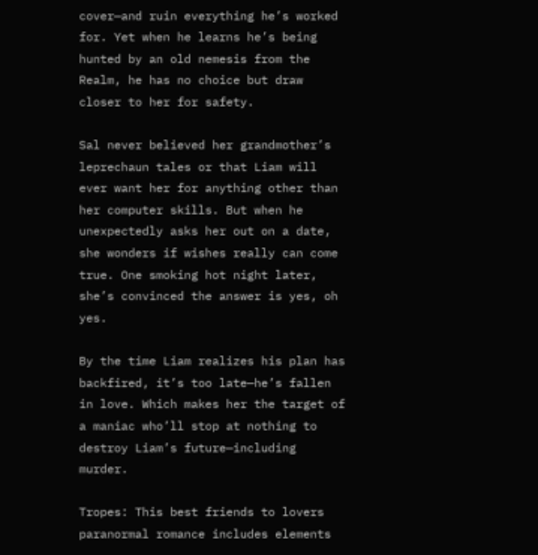cover—and ruin everything he’s worked for. Yet when he learns he’s being hunted by an old nemesis from the Realm, he has no choice but draw closer to her for safety.

Sal never believed her grandmother’s leprechaun tales or that Liam will ever want her for anything other than her computer skills. But when he unexpectedly asks her out on a date, she wonders if wishes really can come true. One smoking hot night later, she’s convinced the answer is yes, oh yes.

By the time Liam realizes his plan has backfired, it’s too late—he’s fallen in love. Which makes her the target of a maniac who’ll stop at nothing to destroy Liam’s future—including murder.

Tropes: This best friends to lovers paranormal romance includes elements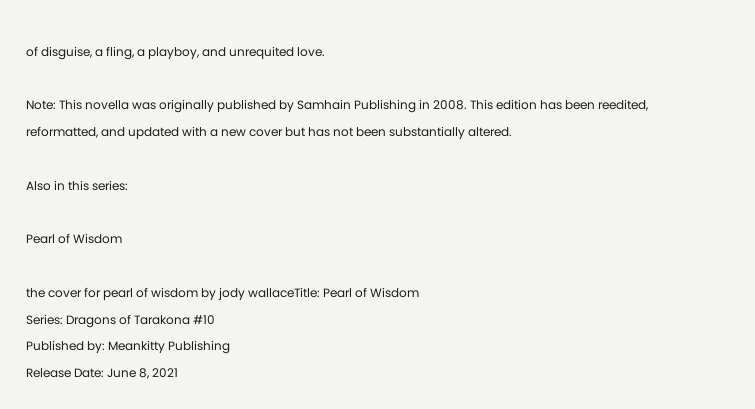of disguise, a fling, a playboy, and unrequited love.

Note: This novella was originally published by Samhain Publishing in 2008. This edition has been reedited, reformatted, and updated with a new cover but has not been substantially altered.

Also in this series:

Pearl of Wisdom

the cover for pearl of wisdom by jody wallaceTitle: Pearl of Wisdom
Series: Dragons of Tarakona #10
Published by: Meankitty Publishing
Release Date: June 8, 2021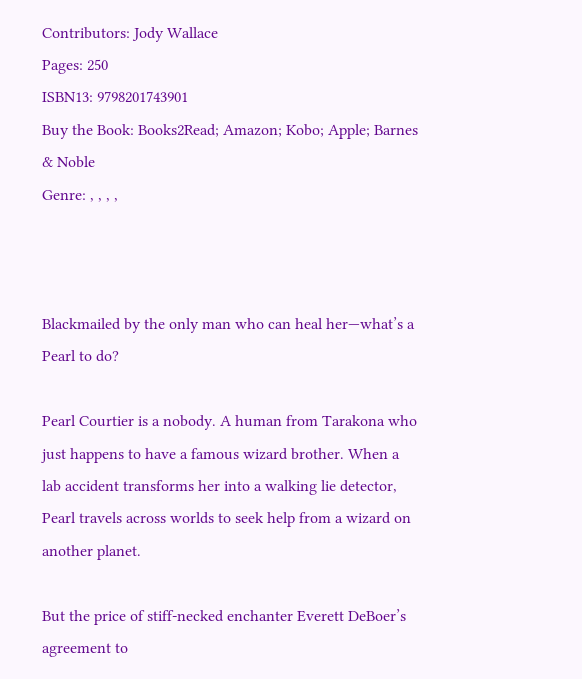Contributors: Jody Wallace
Pages: 250
ISBN13: 9798201743901
Buy the Book: Books2Read; Amazon; Kobo; Apple; Barnes & Noble
Genre: , , , ,



Blackmailed by the only man who can heal her—what’s a Pearl to do?

Pearl Courtier is a nobody. A human from Tarakona who just happens to have a famous wizard brother. When a lab accident transforms her into a walking lie detector, Pearl travels across worlds to seek help from a wizard on another planet.

But the price of stiff-necked enchanter Everett DeBoer’s agreement to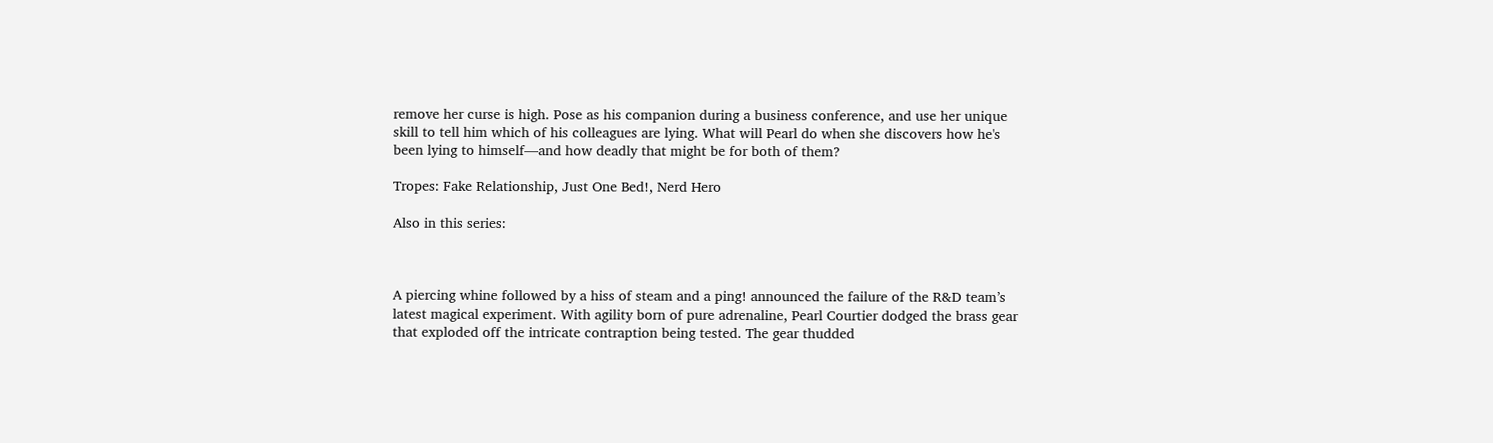remove her curse is high. Pose as his companion during a business conference, and use her unique skill to tell him which of his colleagues are lying. What will Pearl do when she discovers how he's been lying to himself—and how deadly that might be for both of them?

Tropes: Fake Relationship, Just One Bed!, Nerd Hero

Also in this series:



A piercing whine followed by a hiss of steam and a ping! announced the failure of the R&D team’s latest magical experiment. With agility born of pure adrenaline, Pearl Courtier dodged the brass gear that exploded off the intricate contraption being tested. The gear thudded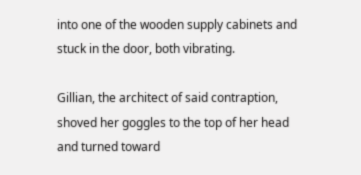into one of the wooden supply cabinets and stuck in the door, both vibrating.

Gillian, the architect of said contraption, shoved her goggles to the top of her head and turned toward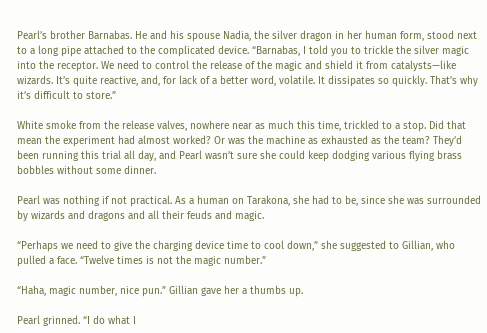Pearl’s brother Barnabas. He and his spouse Nadia, the silver dragon in her human form, stood next to a long pipe attached to the complicated device. “Barnabas, I told you to trickle the silver magic into the receptor. We need to control the release of the magic and shield it from catalysts—like wizards. It’s quite reactive, and, for lack of a better word, volatile. It dissipates so quickly. That’s why it’s difficult to store.”

White smoke from the release valves, nowhere near as much this time, trickled to a stop. Did that mean the experiment had almost worked? Or was the machine as exhausted as the team? They’d been running this trial all day, and Pearl wasn’t sure she could keep dodging various flying brass bobbles without some dinner.

Pearl was nothing if not practical. As a human on Tarakona, she had to be, since she was surrounded by wizards and dragons and all their feuds and magic.

“Perhaps we need to give the charging device time to cool down,” she suggested to Gillian, who pulled a face. “Twelve times is not the magic number.”

“Haha, magic number, nice pun.” Gillian gave her a thumbs up.

Pearl grinned. “I do what I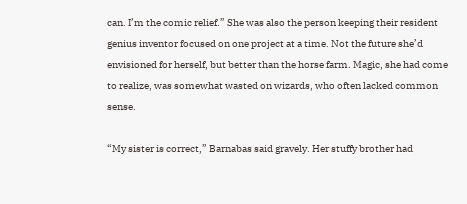can. I’m the comic relief.” She was also the person keeping their resident genius inventor focused on one project at a time. Not the future she’d envisioned for herself, but better than the horse farm. Magic, she had come to realize, was somewhat wasted on wizards, who often lacked common sense.

“My sister is correct,” Barnabas said gravely. Her stuffy brother had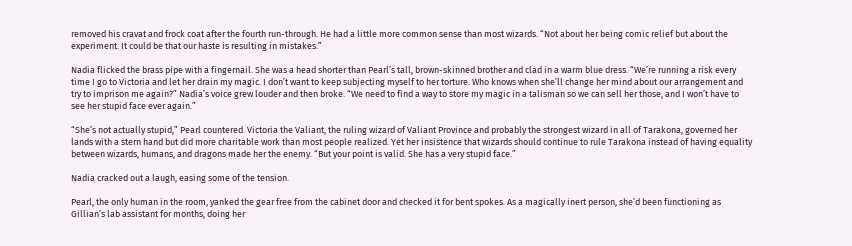removed his cravat and frock coat after the fourth run-through. He had a little more common sense than most wizards. “Not about her being comic relief but about the experiment. It could be that our haste is resulting in mistakes.”

Nadia flicked the brass pipe with a fingernail. She was a head shorter than Pearl’s tall, brown-skinned brother and clad in a warm blue dress. “We’re running a risk every time I go to Victoria and let her drain my magic. I don’t want to keep subjecting myself to her torture. Who knows when she’ll change her mind about our arrangement and try to imprison me again?” Nadia’s voice grew louder and then broke. “We need to find a way to store my magic in a talisman so we can sell her those, and I won’t have to see her stupid face ever again.”

“She’s not actually stupid,” Pearl countered. Victoria the Valiant, the ruling wizard of Valiant Province and probably the strongest wizard in all of Tarakona, governed her lands with a stern hand but did more charitable work than most people realized. Yet her insistence that wizards should continue to rule Tarakona instead of having equality between wizards, humans, and dragons made her the enemy. “But your point is valid. She has a very stupid face.”

Nadia cracked out a laugh, easing some of the tension.

Pearl, the only human in the room, yanked the gear free from the cabinet door and checked it for bent spokes. As a magically inert person, she’d been functioning as Gillian’s lab assistant for months, doing her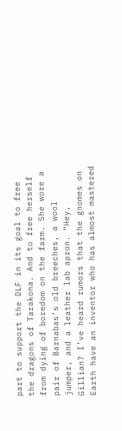part to support the DLF in its goal to free the dragons of Tarakona. And to free herself from dying of boredom on the farm. She wore a pair of Barnabas’s old breeches, a wool jumper, and a leather lab apron. “Hey, Gillian? I’ve heard rumors that the gnomes on Earth have an inventor who has almost mastered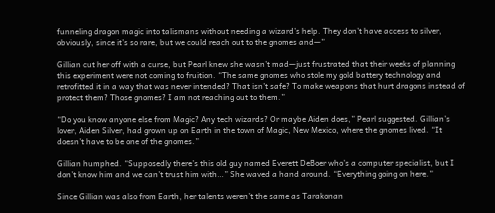funneling dragon magic into talismans without needing a wizard’s help. They don’t have access to silver, obviously, since it’s so rare, but we could reach out to the gnomes and—”

Gillian cut her off with a curse, but Pearl knew she wasn’t mad—just frustrated that their weeks of planning this experiment were not coming to fruition. “The same gnomes who stole my gold battery technology and retrofitted it in a way that was never intended? That isn’t safe? To make weapons that hurt dragons instead of protect them? Those gnomes? I am not reaching out to them.”

“Do you know anyone else from Magic? Any tech wizards? Or maybe Aiden does,” Pearl suggested. Gillian’s lover, Aiden Silver, had grown up on Earth in the town of Magic, New Mexico, where the gnomes lived. “It doesn’t have to be one of the gnomes.”

Gillian humphed. “Supposedly there’s this old guy named Everett DeBoer who’s a computer specialist, but I don’t know him and we can’t trust him with…” She waved a hand around. “Everything going on here.”

Since Gillian was also from Earth, her talents weren’t the same as Tarakonan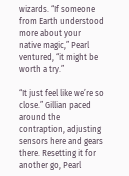wizards. “If someone from Earth understood more about your native magic,” Pearl ventured, “it might be worth a try.”

“It just feel like we’re so close.” Gillian paced around the contraption, adjusting sensors here and gears there. Resetting it for another go, Pearl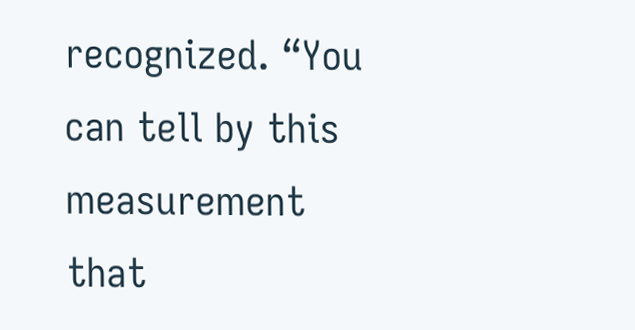recognized. “You can tell by this measurement that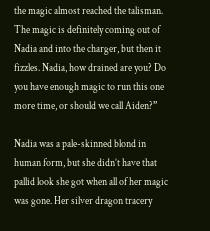the magic almost reached the talisman. The magic is definitely coming out of Nadia and into the charger, but then it fizzles. Nadia, how drained are you? Do you have enough magic to run this one more time, or should we call Aiden?”

Nadia was a pale-skinned blond in human form, but she didn’t have that pallid look she got when all of her magic was gone. Her silver dragon tracery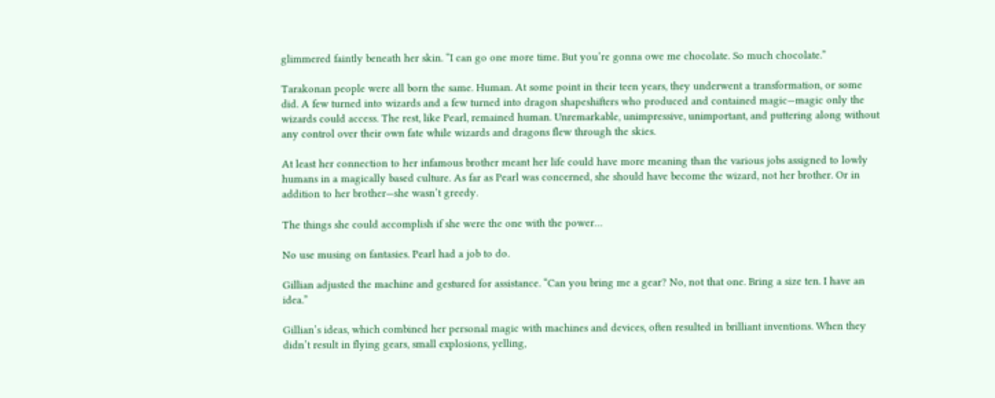glimmered faintly beneath her skin. “I can go one more time. But you’re gonna owe me chocolate. So much chocolate.”

Tarakonan people were all born the same. Human. At some point in their teen years, they underwent a transformation, or some did. A few turned into wizards and a few turned into dragon shapeshifters who produced and contained magic—magic only the wizards could access. The rest, like Pearl, remained human. Unremarkable, unimpressive, unimportant, and puttering along without any control over their own fate while wizards and dragons flew through the skies.

At least her connection to her infamous brother meant her life could have more meaning than the various jobs assigned to lowly humans in a magically based culture. As far as Pearl was concerned, she should have become the wizard, not her brother. Or in addition to her brother—she wasn’t greedy.

The things she could accomplish if she were the one with the power…

No use musing on fantasies. Pearl had a job to do.

Gillian adjusted the machine and gestured for assistance. “Can you bring me a gear? No, not that one. Bring a size ten. I have an idea.”

Gillian’s ideas, which combined her personal magic with machines and devices, often resulted in brilliant inventions. When they didn’t result in flying gears, small explosions, yelling,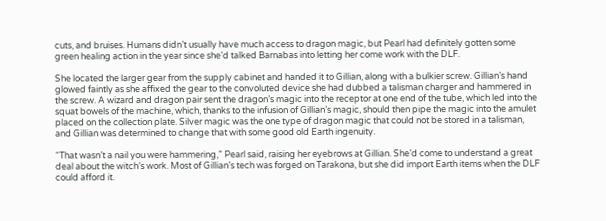cuts, and bruises. Humans didn’t usually have much access to dragon magic, but Pearl had definitely gotten some green healing action in the year since she’d talked Barnabas into letting her come work with the DLF.

She located the larger gear from the supply cabinet and handed it to Gillian, along with a bulkier screw. Gillian’s hand glowed faintly as she affixed the gear to the convoluted device she had dubbed a talisman charger and hammered in the screw. A wizard and dragon pair sent the dragon’s magic into the receptor at one end of the tube, which led into the squat bowels of the machine, which, thanks to the infusion of Gillian’s magic, should then pipe the magic into the amulet placed on the collection plate. Silver magic was the one type of dragon magic that could not be stored in a talisman, and Gillian was determined to change that with some good old Earth ingenuity.

“That wasn’t a nail you were hammering,” Pearl said, raising her eyebrows at Gillian. She’d come to understand a great deal about the witch’s work. Most of Gillian’s tech was forged on Tarakona, but she did import Earth items when the DLF could afford it.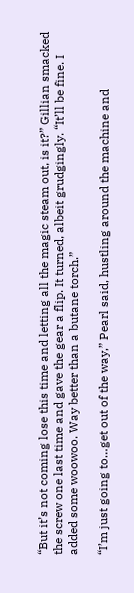“But it’s not coming lose this time and letting all the magic steam out, is it?” Gillian smacked the screw one last time and gave the gear a flip. It turned, albeit grudgingly. “It’ll be fine. I added some woowoo. Way better than a butane torch.”

“I’m just going to…get out of the way,” Pearl said, hustling around the machine and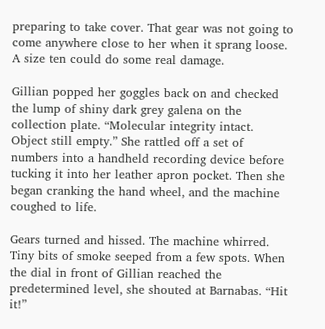preparing to take cover. That gear was not going to come anywhere close to her when it sprang loose. A size ten could do some real damage.

Gillian popped her goggles back on and checked the lump of shiny dark grey galena on the collection plate. “Molecular integrity intact. Object still empty.” She rattled off a set of numbers into a handheld recording device before tucking it into her leather apron pocket. Then she began cranking the hand wheel, and the machine coughed to life.

Gears turned and hissed. The machine whirred. Tiny bits of smoke seeped from a few spots. When the dial in front of Gillian reached the predetermined level, she shouted at Barnabas. “Hit it!”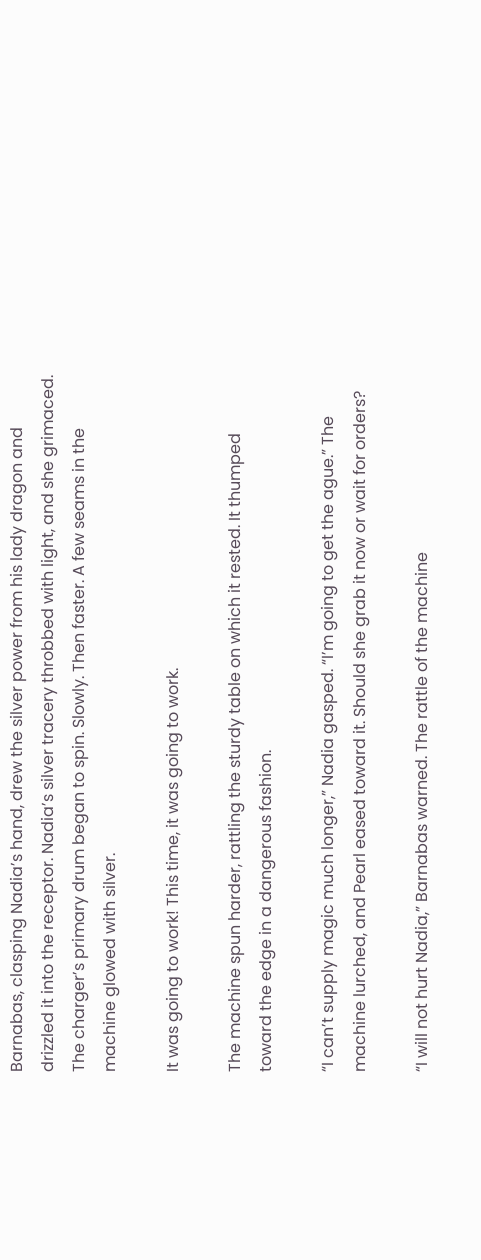Barnabas, clasping Nadia’s hand, drew the silver power from his lady dragon and drizzled it into the receptor. Nadia’s silver tracery throbbed with light, and she grimaced. The charger’s primary drum began to spin. Slowly. Then faster. A few seams in the machine glowed with silver.

It was going to work! This time, it was going to work.

The machine spun harder, rattling the sturdy table on which it rested. It thumped toward the edge in a dangerous fashion.

“I can’t supply magic much longer,” Nadia gasped. “I’m going to get the ague.” The machine lurched, and Pearl eased toward it. Should she grab it now or wait for orders?

“I will not hurt Nadia,” Barnabas warned. The rattle of the machine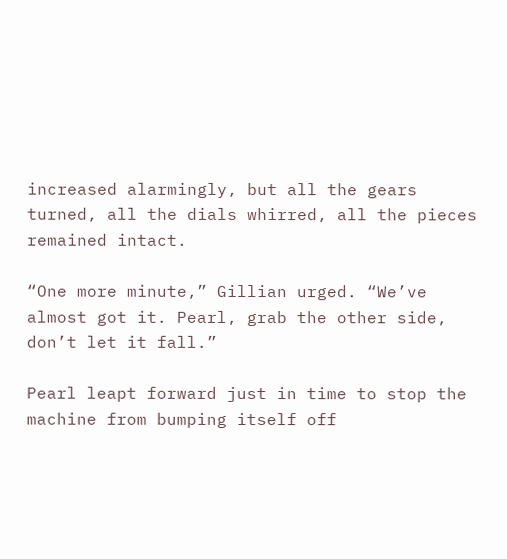increased alarmingly, but all the gears turned, all the dials whirred, all the pieces remained intact.

“One more minute,” Gillian urged. “We’ve almost got it. Pearl, grab the other side, don’t let it fall.”

Pearl leapt forward just in time to stop the machine from bumping itself off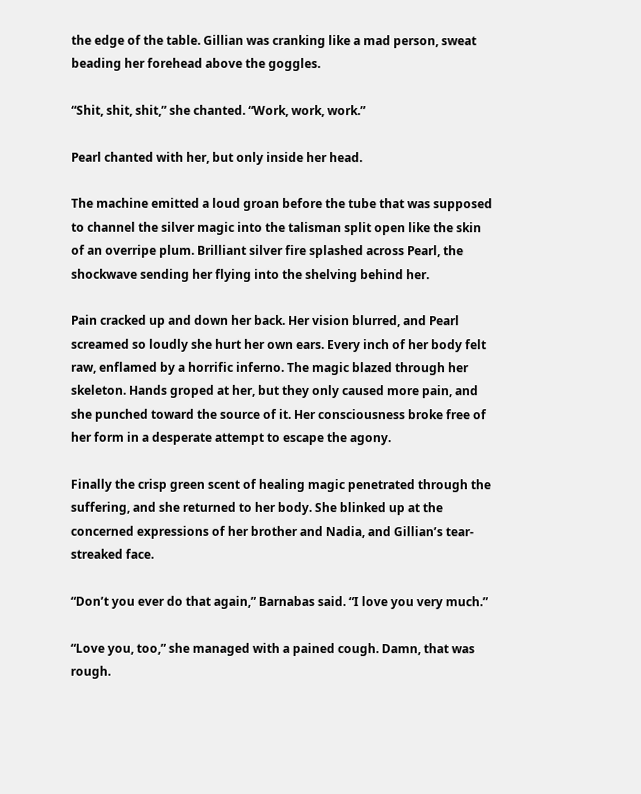the edge of the table. Gillian was cranking like a mad person, sweat beading her forehead above the goggles.

“Shit, shit, shit,” she chanted. “Work, work, work.”

Pearl chanted with her, but only inside her head.

The machine emitted a loud groan before the tube that was supposed to channel the silver magic into the talisman split open like the skin of an overripe plum. Brilliant silver fire splashed across Pearl, the shockwave sending her flying into the shelving behind her.

Pain cracked up and down her back. Her vision blurred, and Pearl screamed so loudly she hurt her own ears. Every inch of her body felt raw, enflamed by a horrific inferno. The magic blazed through her skeleton. Hands groped at her, but they only caused more pain, and she punched toward the source of it. Her consciousness broke free of her form in a desperate attempt to escape the agony.

Finally the crisp green scent of healing magic penetrated through the suffering, and she returned to her body. She blinked up at the concerned expressions of her brother and Nadia, and Gillian’s tear-streaked face.

“Don’t you ever do that again,” Barnabas said. “I love you very much.”

“Love you, too,” she managed with a pained cough. Damn, that was rough.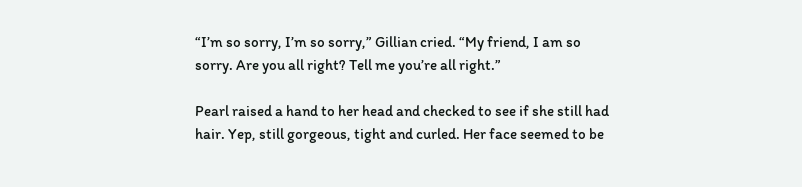“I’m so sorry, I’m so sorry,” Gillian cried. “My friend, I am so sorry. Are you all right? Tell me you’re all right.”

Pearl raised a hand to her head and checked to see if she still had hair. Yep, still gorgeous, tight and curled. Her face seemed to be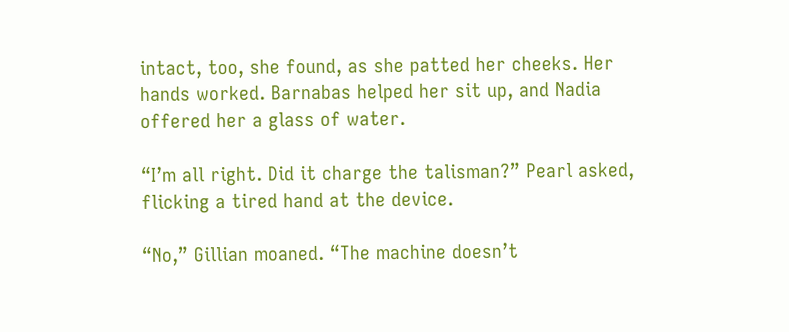intact, too, she found, as she patted her cheeks. Her hands worked. Barnabas helped her sit up, and Nadia offered her a glass of water.

“I’m all right. Did it charge the talisman?” Pearl asked, flicking a tired hand at the device.

“No,” Gillian moaned. “The machine doesn’t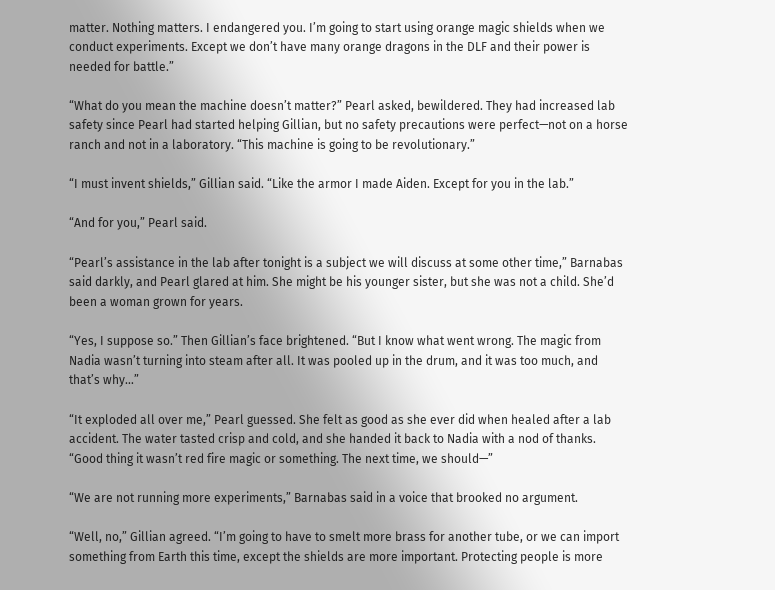matter. Nothing matters. I endangered you. I’m going to start using orange magic shields when we conduct experiments. Except we don’t have many orange dragons in the DLF and their power is needed for battle.”

“What do you mean the machine doesn’t matter?” Pearl asked, bewildered. They had increased lab safety since Pearl had started helping Gillian, but no safety precautions were perfect—not on a horse ranch and not in a laboratory. “This machine is going to be revolutionary.”

“I must invent shields,” Gillian said. “Like the armor I made Aiden. Except for you in the lab.”

“And for you,” Pearl said.

“Pearl’s assistance in the lab after tonight is a subject we will discuss at some other time,” Barnabas said darkly, and Pearl glared at him. She might be his younger sister, but she was not a child. She’d been a woman grown for years.

“Yes, I suppose so.” Then Gillian’s face brightened. “But I know what went wrong. The magic from Nadia wasn’t turning into steam after all. It was pooled up in the drum, and it was too much, and that’s why…”

“It exploded all over me,” Pearl guessed. She felt as good as she ever did when healed after a lab accident. The water tasted crisp and cold, and she handed it back to Nadia with a nod of thanks. “Good thing it wasn’t red fire magic or something. The next time, we should—”

“We are not running more experiments,” Barnabas said in a voice that brooked no argument.

“Well, no,” Gillian agreed. “I’m going to have to smelt more brass for another tube, or we can import something from Earth this time, except the shields are more important. Protecting people is more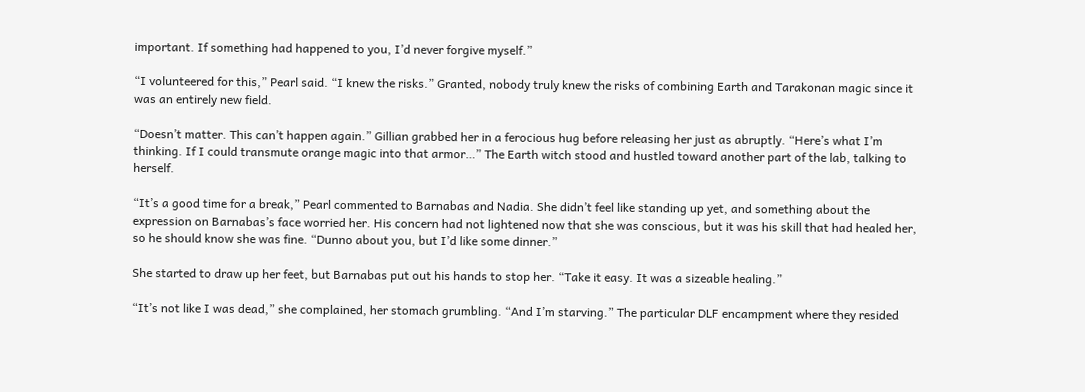important. If something had happened to you, I’d never forgive myself.”

“I volunteered for this,” Pearl said. “I knew the risks.” Granted, nobody truly knew the risks of combining Earth and Tarakonan magic since it was an entirely new field.

“Doesn’t matter. This can’t happen again.” Gillian grabbed her in a ferocious hug before releasing her just as abruptly. “Here’s what I’m thinking. If I could transmute orange magic into that armor…” The Earth witch stood and hustled toward another part of the lab, talking to herself.

“It’s a good time for a break,” Pearl commented to Barnabas and Nadia. She didn’t feel like standing up yet, and something about the expression on Barnabas’s face worried her. His concern had not lightened now that she was conscious, but it was his skill that had healed her, so he should know she was fine. “Dunno about you, but I’d like some dinner.”

She started to draw up her feet, but Barnabas put out his hands to stop her. “Take it easy. It was a sizeable healing.”

“It’s not like I was dead,” she complained, her stomach grumbling. “And I’m starving.” The particular DLF encampment where they resided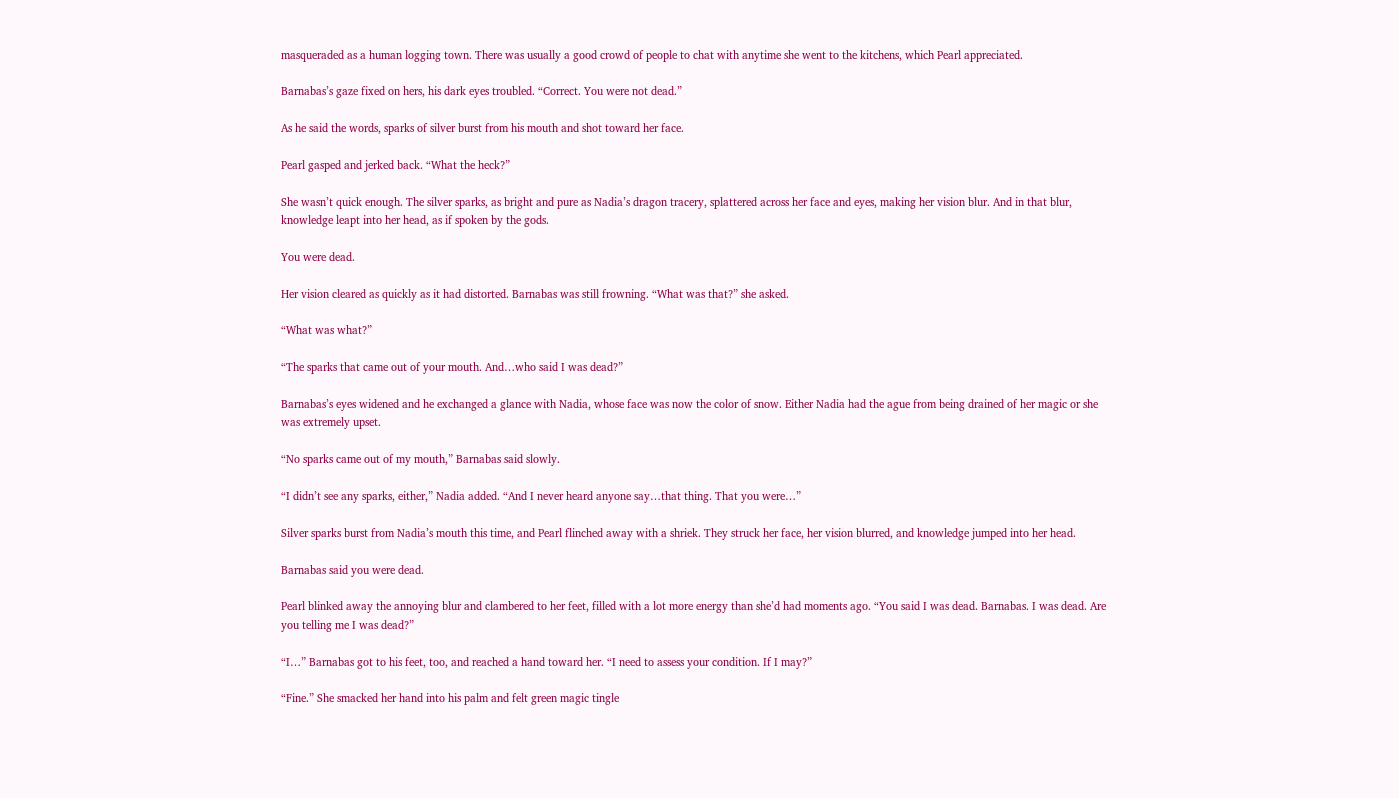masqueraded as a human logging town. There was usually a good crowd of people to chat with anytime she went to the kitchens, which Pearl appreciated.

Barnabas’s gaze fixed on hers, his dark eyes troubled. “Correct. You were not dead.”

As he said the words, sparks of silver burst from his mouth and shot toward her face.

Pearl gasped and jerked back. “What the heck?”

She wasn’t quick enough. The silver sparks, as bright and pure as Nadia’s dragon tracery, splattered across her face and eyes, making her vision blur. And in that blur, knowledge leapt into her head, as if spoken by the gods.

You were dead.

Her vision cleared as quickly as it had distorted. Barnabas was still frowning. “What was that?” she asked.

“What was what?”

“The sparks that came out of your mouth. And…who said I was dead?”

Barnabas’s eyes widened and he exchanged a glance with Nadia, whose face was now the color of snow. Either Nadia had the ague from being drained of her magic or she was extremely upset.

“No sparks came out of my mouth,” Barnabas said slowly.

“I didn’t see any sparks, either,” Nadia added. “And I never heard anyone say…that thing. That you were…”

Silver sparks burst from Nadia’s mouth this time, and Pearl flinched away with a shriek. They struck her face, her vision blurred, and knowledge jumped into her head.

Barnabas said you were dead.

Pearl blinked away the annoying blur and clambered to her feet, filled with a lot more energy than she’d had moments ago. “You said I was dead. Barnabas. I was dead. Are you telling me I was dead?”

“I…” Barnabas got to his feet, too, and reached a hand toward her. “I need to assess your condition. If I may?”

“Fine.” She smacked her hand into his palm and felt green magic tingle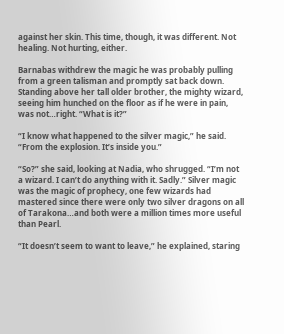against her skin. This time, though, it was different. Not healing. Not hurting, either.

Barnabas withdrew the magic he was probably pulling from a green talisman and promptly sat back down. Standing above her tall older brother, the mighty wizard, seeing him hunched on the floor as if he were in pain, was not…right. “What is it?”

“I know what happened to the silver magic,” he said. “From the explosion. It’s inside you.”

“So?” she said, looking at Nadia, who shrugged. “I’m not a wizard. I can’t do anything with it. Sadly.” Silver magic was the magic of prophecy, one few wizards had mastered since there were only two silver dragons on all of Tarakona…and both were a million times more useful than Pearl.

“It doesn’t seem to want to leave,” he explained, staring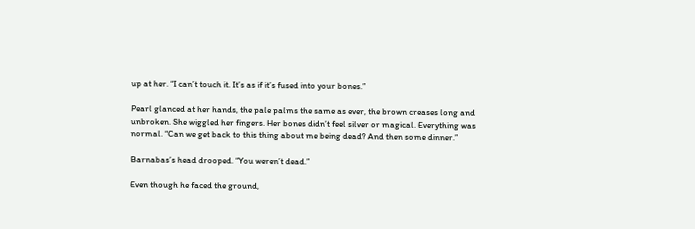up at her. “I can’t touch it. It’s as if it’s fused into your bones.”

Pearl glanced at her hands, the pale palms the same as ever, the brown creases long and unbroken. She wiggled her fingers. Her bones didn’t feel silver or magical. Everything was normal. “Can we get back to this thing about me being dead? And then some dinner.”

Barnabas’s head drooped. “You weren’t dead.”

Even though he faced the ground,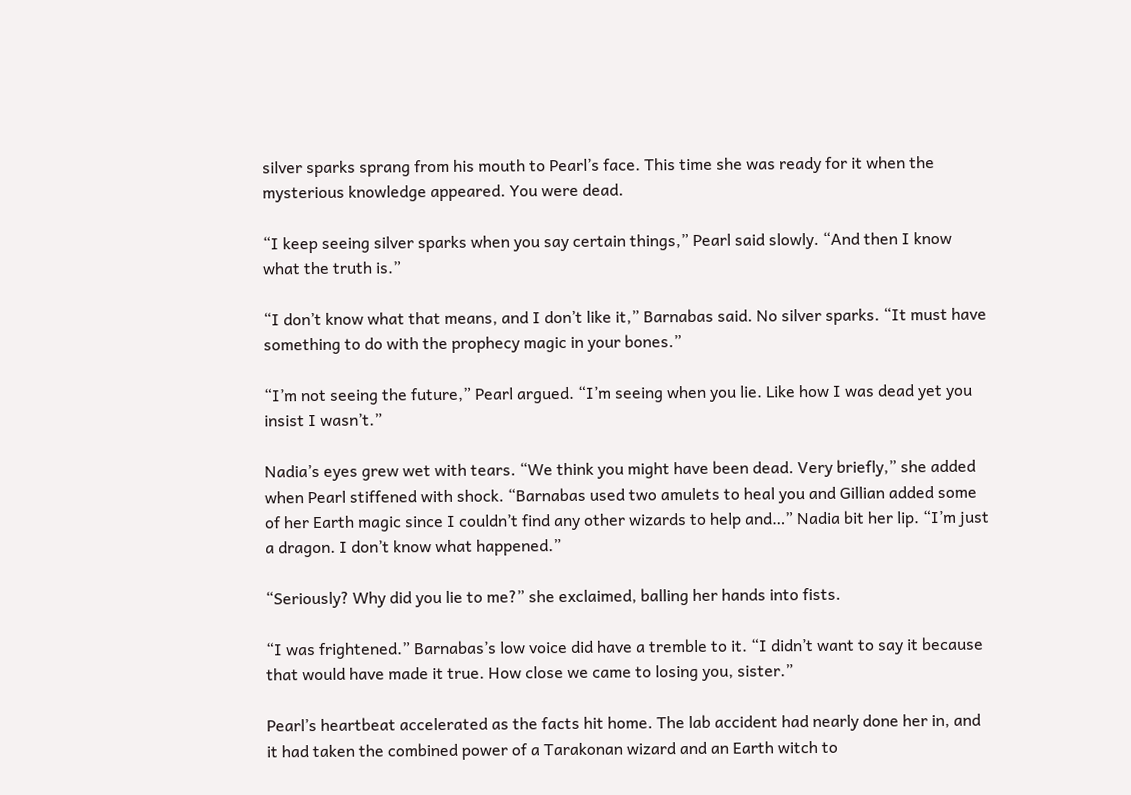silver sparks sprang from his mouth to Pearl’s face. This time she was ready for it when the mysterious knowledge appeared. You were dead.

“I keep seeing silver sparks when you say certain things,” Pearl said slowly. “And then I know what the truth is.”

“I don’t know what that means, and I don’t like it,” Barnabas said. No silver sparks. “It must have something to do with the prophecy magic in your bones.”

“I’m not seeing the future,” Pearl argued. “I’m seeing when you lie. Like how I was dead yet you insist I wasn’t.”

Nadia’s eyes grew wet with tears. “We think you might have been dead. Very briefly,” she added when Pearl stiffened with shock. “Barnabas used two amulets to heal you and Gillian added some of her Earth magic since I couldn’t find any other wizards to help and…” Nadia bit her lip. “I’m just a dragon. I don’t know what happened.”

“Seriously? Why did you lie to me?” she exclaimed, balling her hands into fists.

“I was frightened.” Barnabas’s low voice did have a tremble to it. “I didn’t want to say it because that would have made it true. How close we came to losing you, sister.”

Pearl’s heartbeat accelerated as the facts hit home. The lab accident had nearly done her in, and it had taken the combined power of a Tarakonan wizard and an Earth witch to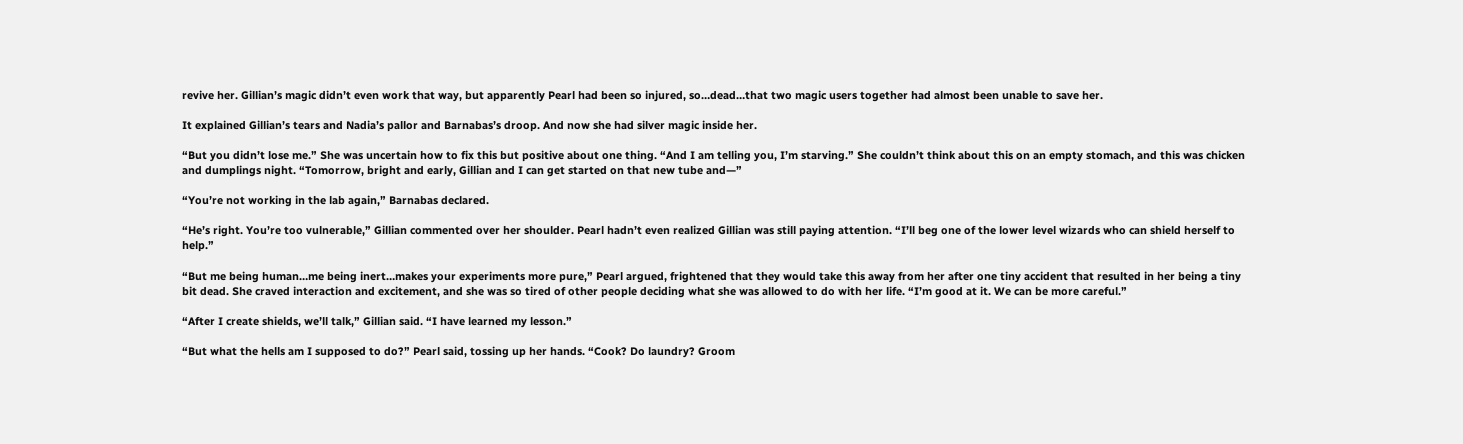revive her. Gillian’s magic didn’t even work that way, but apparently Pearl had been so injured, so…dead…that two magic users together had almost been unable to save her.

It explained Gillian’s tears and Nadia’s pallor and Barnabas’s droop. And now she had silver magic inside her.

“But you didn’t lose me.” She was uncertain how to fix this but positive about one thing. “And I am telling you, I’m starving.” She couldn’t think about this on an empty stomach, and this was chicken and dumplings night. “Tomorrow, bright and early, Gillian and I can get started on that new tube and—”

“You’re not working in the lab again,” Barnabas declared.

“He’s right. You’re too vulnerable,” Gillian commented over her shoulder. Pearl hadn’t even realized Gillian was still paying attention. “I’ll beg one of the lower level wizards who can shield herself to help.”

“But me being human…me being inert…makes your experiments more pure,” Pearl argued, frightened that they would take this away from her after one tiny accident that resulted in her being a tiny bit dead. She craved interaction and excitement, and she was so tired of other people deciding what she was allowed to do with her life. “I’m good at it. We can be more careful.”

“After I create shields, we’ll talk,” Gillian said. “I have learned my lesson.”

“But what the hells am I supposed to do?” Pearl said, tossing up her hands. “Cook? Do laundry? Groom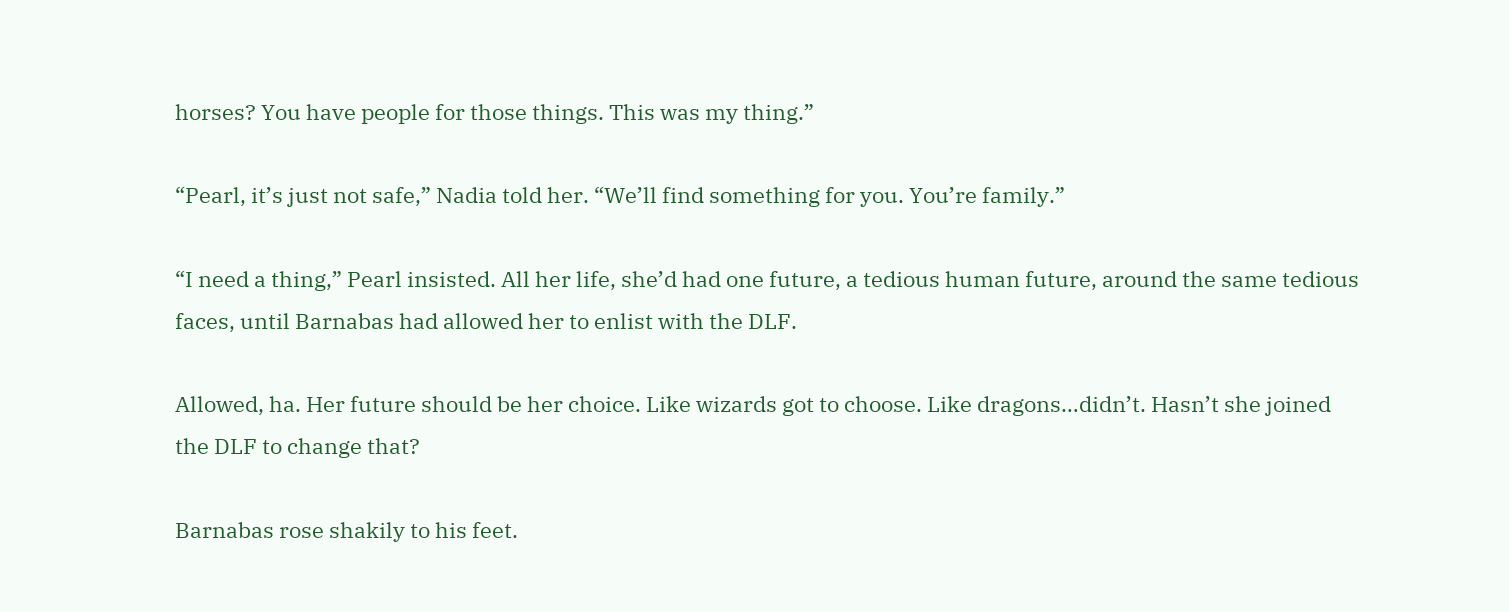horses? You have people for those things. This was my thing.”

“Pearl, it’s just not safe,” Nadia told her. “We’ll find something for you. You’re family.”

“I need a thing,” Pearl insisted. All her life, she’d had one future, a tedious human future, around the same tedious faces, until Barnabas had allowed her to enlist with the DLF.

Allowed, ha. Her future should be her choice. Like wizards got to choose. Like dragons…didn’t. Hasn’t she joined the DLF to change that?

Barnabas rose shakily to his feet.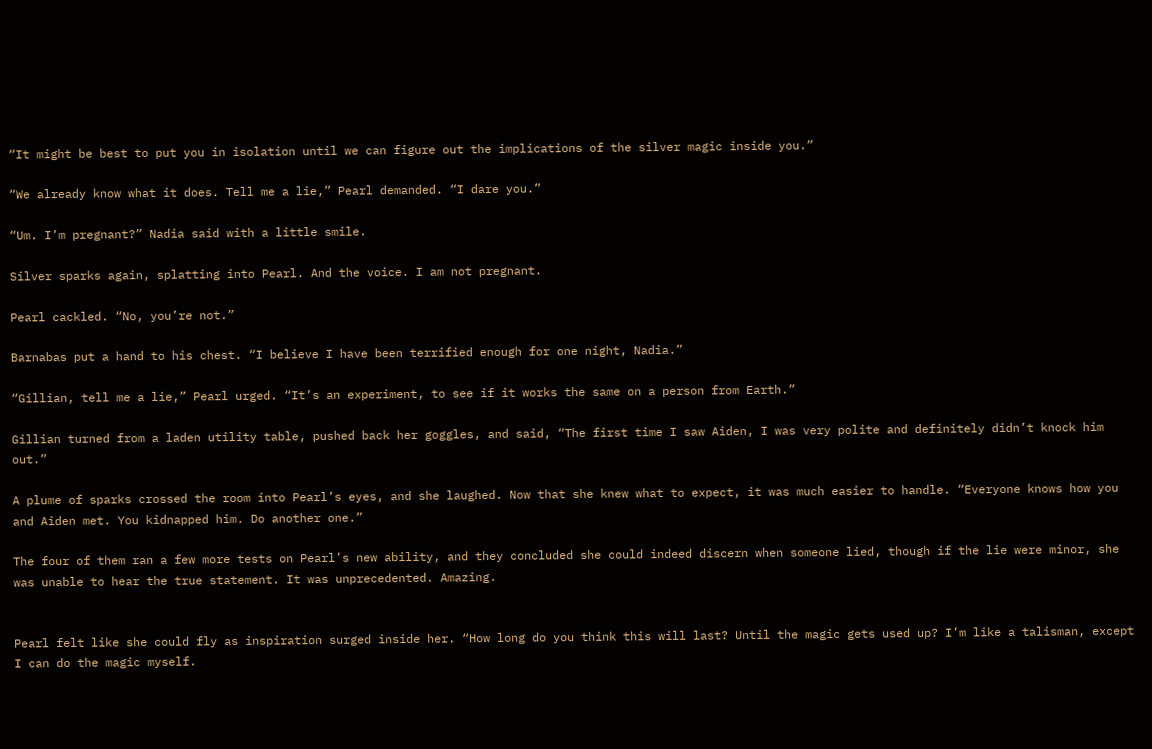“It might be best to put you in isolation until we can figure out the implications of the silver magic inside you.”

“We already know what it does. Tell me a lie,” Pearl demanded. “I dare you.”

“Um. I’m pregnant?” Nadia said with a little smile.

Silver sparks again, splatting into Pearl. And the voice. I am not pregnant.

Pearl cackled. “No, you’re not.”

Barnabas put a hand to his chest. “I believe I have been terrified enough for one night, Nadia.”

“Gillian, tell me a lie,” Pearl urged. “It’s an experiment, to see if it works the same on a person from Earth.”

Gillian turned from a laden utility table, pushed back her goggles, and said, “The first time I saw Aiden, I was very polite and definitely didn’t knock him out.”

A plume of sparks crossed the room into Pearl’s eyes, and she laughed. Now that she knew what to expect, it was much easier to handle. “Everyone knows how you and Aiden met. You kidnapped him. Do another one.”

The four of them ran a few more tests on Pearl’s new ability, and they concluded she could indeed discern when someone lied, though if the lie were minor, she was unable to hear the true statement. It was unprecedented. Amazing.


Pearl felt like she could fly as inspiration surged inside her. “How long do you think this will last? Until the magic gets used up? I’m like a talisman, except I can do the magic myself.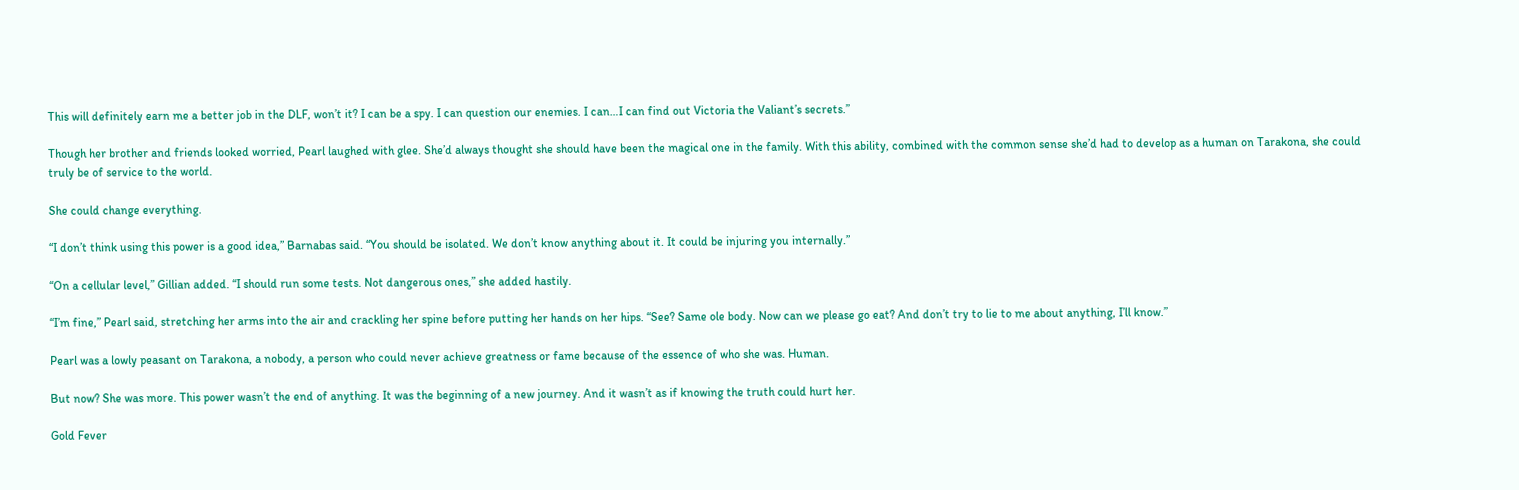This will definitely earn me a better job in the DLF, won’t it? I can be a spy. I can question our enemies. I can…I can find out Victoria the Valiant’s secrets.”

Though her brother and friends looked worried, Pearl laughed with glee. She’d always thought she should have been the magical one in the family. With this ability, combined with the common sense she’d had to develop as a human on Tarakona, she could truly be of service to the world.

She could change everything.

“I don’t think using this power is a good idea,” Barnabas said. “You should be isolated. We don’t know anything about it. It could be injuring you internally.”

“On a cellular level,” Gillian added. “I should run some tests. Not dangerous ones,” she added hastily.

“I’m fine,” Pearl said, stretching her arms into the air and crackling her spine before putting her hands on her hips. “See? Same ole body. Now can we please go eat? And don’t try to lie to me about anything, I’ll know.”

Pearl was a lowly peasant on Tarakona, a nobody, a person who could never achieve greatness or fame because of the essence of who she was. Human.

But now? She was more. This power wasn’t the end of anything. It was the beginning of a new journey. And it wasn’t as if knowing the truth could hurt her.

Gold Fever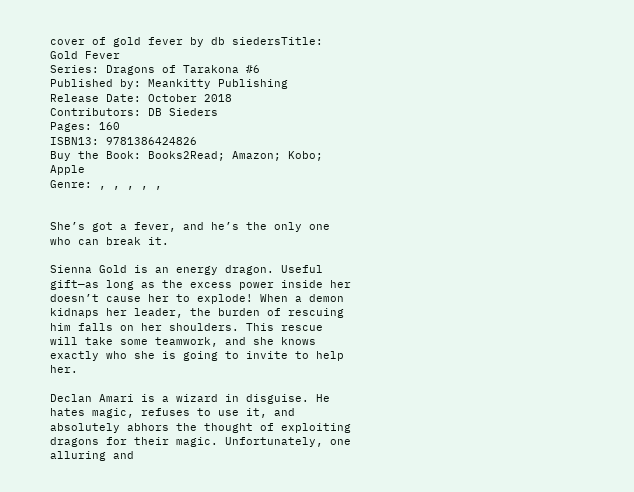cover of gold fever by db siedersTitle: Gold Fever
Series: Dragons of Tarakona #6
Published by: Meankitty Publishing
Release Date: October 2018
Contributors: DB Sieders
Pages: 160
ISBN13: 9781386424826
Buy the Book: Books2Read; Amazon; Kobo; Apple
Genre: , , , , ,


She’s got a fever, and he’s the only one who can break it.

Sienna Gold is an energy dragon. Useful gift—as long as the excess power inside her doesn’t cause her to explode! When a demon kidnaps her leader, the burden of rescuing him falls on her shoulders. This rescue will take some teamwork, and she knows exactly who she is going to invite to help her.

Declan Amari is a wizard in disguise. He hates magic, refuses to use it, and absolutely abhors the thought of exploiting dragons for their magic. Unfortunately, one alluring and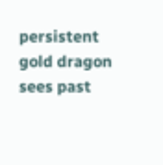persistent gold dragon sees past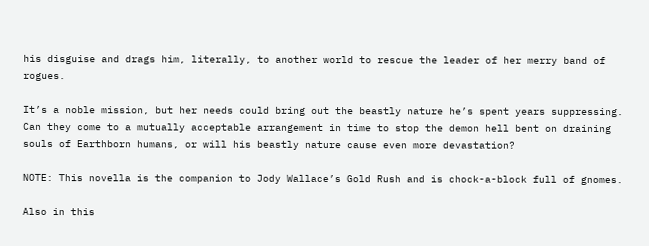his disguise and drags him, literally, to another world to rescue the leader of her merry band of rogues.

It’s a noble mission, but her needs could bring out the beastly nature he’s spent years suppressing. Can they come to a mutually acceptable arrangement in time to stop the demon hell bent on draining souls of Earthborn humans, or will his beastly nature cause even more devastation?

NOTE: This novella is the companion to Jody Wallace’s Gold Rush and is chock-a-block full of gnomes.

Also in this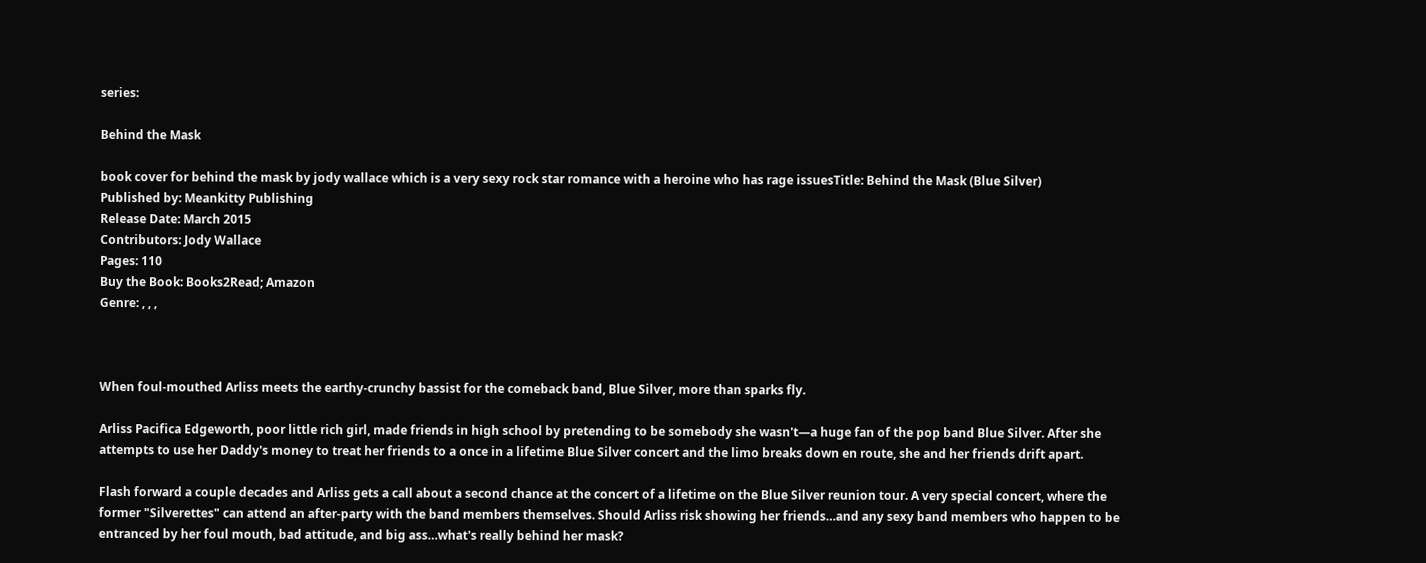series:

Behind the Mask

book cover for behind the mask by jody wallace which is a very sexy rock star romance with a heroine who has rage issuesTitle: Behind the Mask (Blue Silver)
Published by: Meankitty Publishing
Release Date: March 2015
Contributors: Jody Wallace
Pages: 110
Buy the Book: Books2Read; Amazon
Genre: , , ,



When foul-mouthed Arliss meets the earthy-crunchy bassist for the comeback band, Blue Silver, more than sparks fly.

Arliss Pacifica Edgeworth, poor little rich girl, made friends in high school by pretending to be somebody she wasn't—a huge fan of the pop band Blue Silver. After she attempts to use her Daddy's money to treat her friends to a once in a lifetime Blue Silver concert and the limo breaks down en route, she and her friends drift apart.

Flash forward a couple decades and Arliss gets a call about a second chance at the concert of a lifetime on the Blue Silver reunion tour. A very special concert, where the former "Silverettes" can attend an after-party with the band members themselves. Should Arliss risk showing her friends…and any sexy band members who happen to be entranced by her foul mouth, bad attitude, and big ass…what's really behind her mask?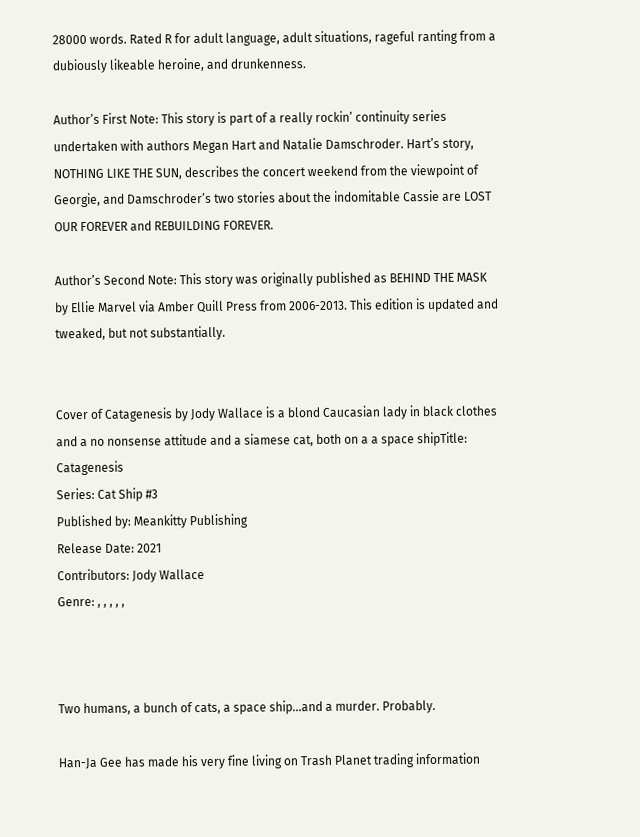28000 words. Rated R for adult language, adult situations, rageful ranting from a dubiously likeable heroine, and drunkenness.

Author’s First Note: This story is part of a really rockin’ continuity series undertaken with authors Megan Hart and Natalie Damschroder. Hart’s story, NOTHING LIKE THE SUN, describes the concert weekend from the viewpoint of Georgie, and Damschroder’s two stories about the indomitable Cassie are LOST OUR FOREVER and REBUILDING FOREVER.

Author’s Second Note: This story was originally published as BEHIND THE MASK by Ellie Marvel via Amber Quill Press from 2006-2013. This edition is updated and tweaked, but not substantially.


Cover of Catagenesis by Jody Wallace is a blond Caucasian lady in black clothes and a no nonsense attitude and a siamese cat, both on a a space shipTitle: Catagenesis
Series: Cat Ship #3
Published by: Meankitty Publishing
Release Date: 2021
Contributors: Jody Wallace
Genre: , , , , ,



Two humans, a bunch of cats, a space ship...and a murder. Probably.

Han-Ja Gee has made his very fine living on Trash Planet trading information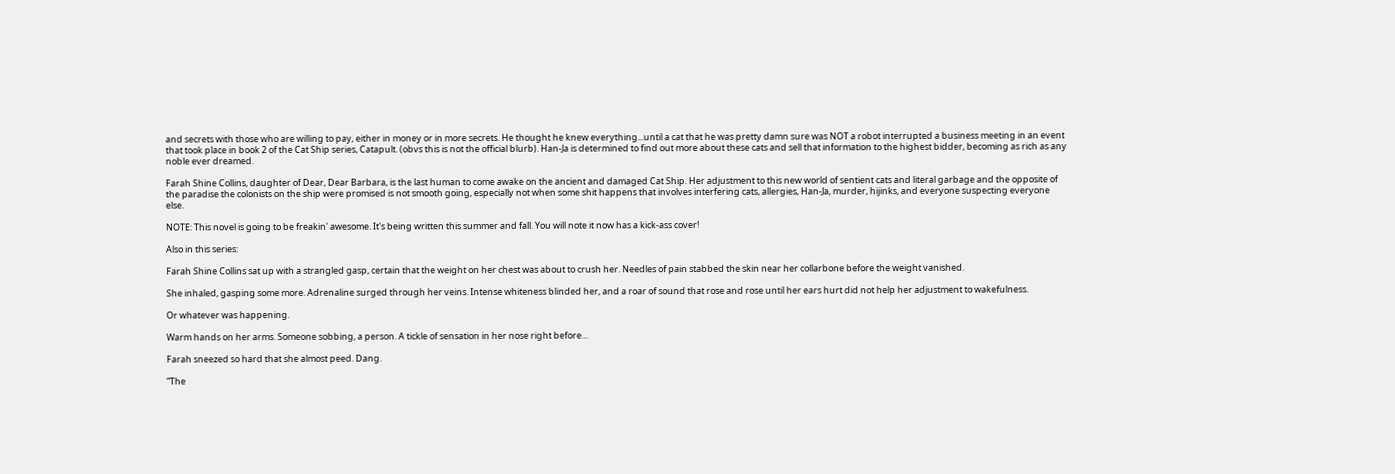and secrets with those who are willing to pay, either in money or in more secrets. He thought he knew everything...until a cat that he was pretty damn sure was NOT a robot interrupted a business meeting in an event that took place in book 2 of the Cat Ship series, Catapult. (obvs this is not the official blurb). Han-Ja is determined to find out more about these cats and sell that information to the highest bidder, becoming as rich as any noble ever dreamed.

Farah Shine Collins, daughter of Dear, Dear Barbara, is the last human to come awake on the ancient and damaged Cat Ship. Her adjustment to this new world of sentient cats and literal garbage and the opposite of the paradise the colonists on the ship were promised is not smooth going, especially not when some shit happens that involves interfering cats, allergies, Han-Ja, murder, hijinks, and everyone suspecting everyone else.

NOTE: This novel is going to be freakin' awesome. It's being written this summer and fall. You will note it now has a kick-ass cover!

Also in this series:

Farah Shine Collins sat up with a strangled gasp, certain that the weight on her chest was about to crush her. Needles of pain stabbed the skin near her collarbone before the weight vanished.

She inhaled, gasping some more. Adrenaline surged through her veins. Intense whiteness blinded her, and a roar of sound that rose and rose until her ears hurt did not help her adjustment to wakefulness.

Or whatever was happening.

Warm hands on her arms. Someone sobbing, a person. A tickle of sensation in her nose right before…

Farah sneezed so hard that she almost peed. Dang.

“The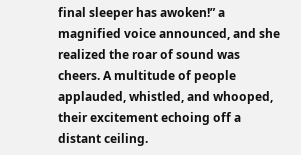final sleeper has awoken!” a magnified voice announced, and she realized the roar of sound was cheers. A multitude of people applauded, whistled, and whooped, their excitement echoing off a distant ceiling.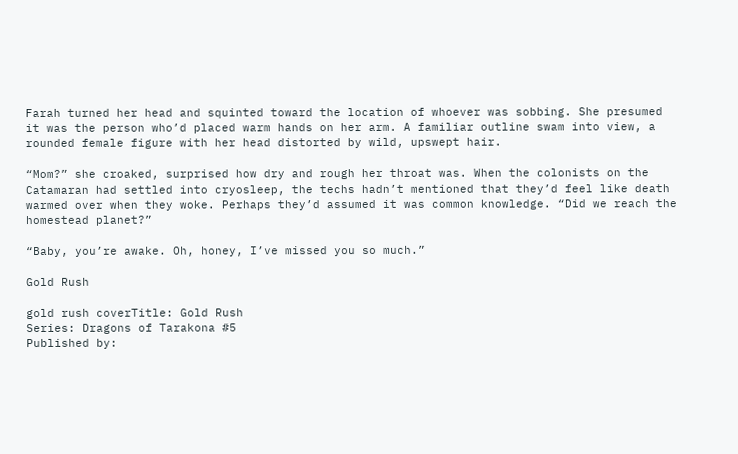Farah turned her head and squinted toward the location of whoever was sobbing. She presumed it was the person who’d placed warm hands on her arm. A familiar outline swam into view, a rounded female figure with her head distorted by wild, upswept hair.

“Mom?” she croaked, surprised how dry and rough her throat was. When the colonists on the Catamaran had settled into cryosleep, the techs hadn’t mentioned that they’d feel like death warmed over when they woke. Perhaps they’d assumed it was common knowledge. “Did we reach the homestead planet?”

“Baby, you’re awake. Oh, honey, I’ve missed you so much.”

Gold Rush

gold rush coverTitle: Gold Rush
Series: Dragons of Tarakona #5
Published by: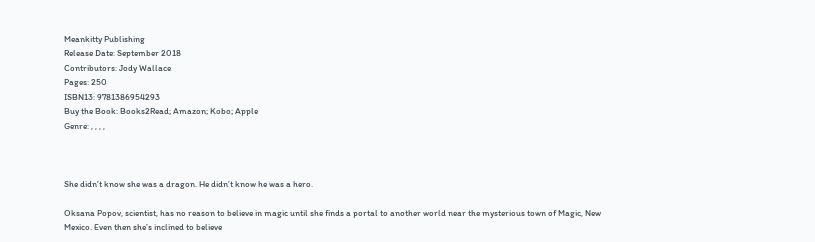Meankitty Publishing
Release Date: September 2018
Contributors: Jody Wallace
Pages: 250
ISBN13: 9781386954293
Buy the Book: Books2Read; Amazon; Kobo; Apple
Genre: , , , ,



She didn’t know she was a dragon. He didn’t know he was a hero.

Oksana Popov, scientist, has no reason to believe in magic until she finds a portal to another world near the mysterious town of Magic, New Mexico. Even then she’s inclined to believe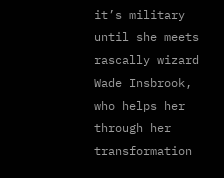it’s military until she meets rascally wizard Wade Insbrook, who helps her through her transformation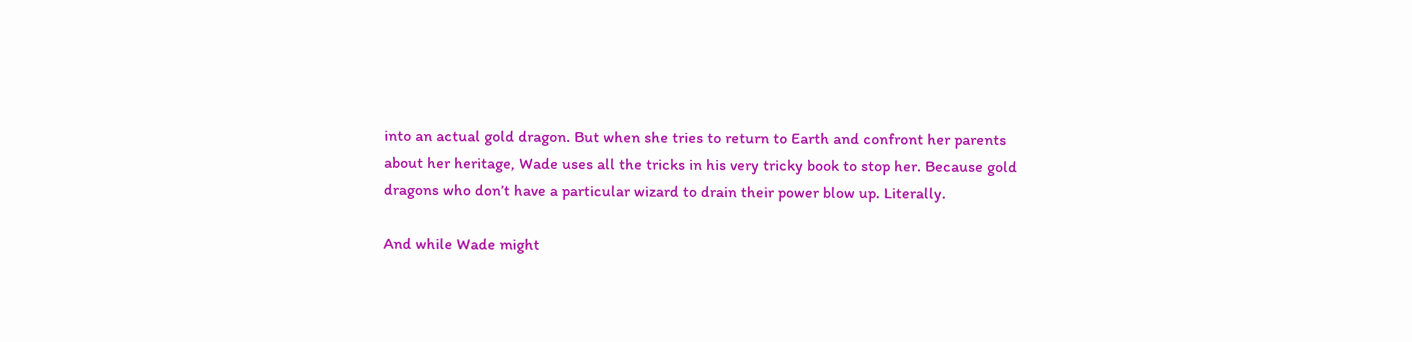into an actual gold dragon. But when she tries to return to Earth and confront her parents about her heritage, Wade uses all the tricks in his very tricky book to stop her. Because gold dragons who don’t have a particular wizard to drain their power blow up. Literally.

And while Wade might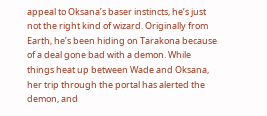appeal to Oksana’s baser instincts, he’s just not the right kind of wizard. Originally from Earth, he’s been hiding on Tarakona because of a deal gone bad with a demon. While things heat up between Wade and Oksana, her trip through the portal has alerted the demon, and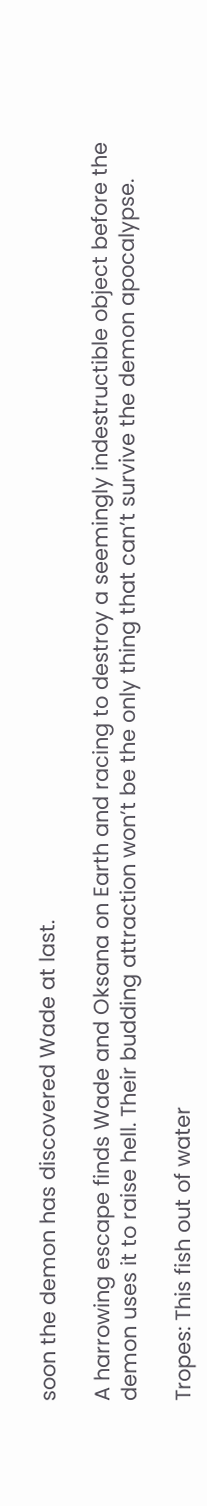soon the demon has discovered Wade at last.

A harrowing escape finds Wade and Oksana on Earth and racing to destroy a seemingly indestructible object before the demon uses it to raise hell. Their budding attraction won’t be the only thing that can’t survive the demon apocalypse.

Tropes: This fish out of water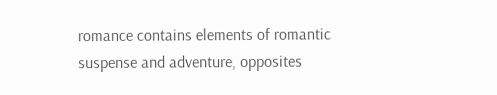romance contains elements of romantic suspense and adventure, opposites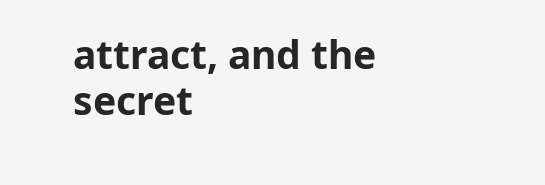attract, and the secret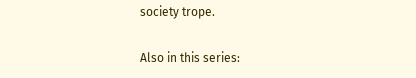society trope.

Also in this series: